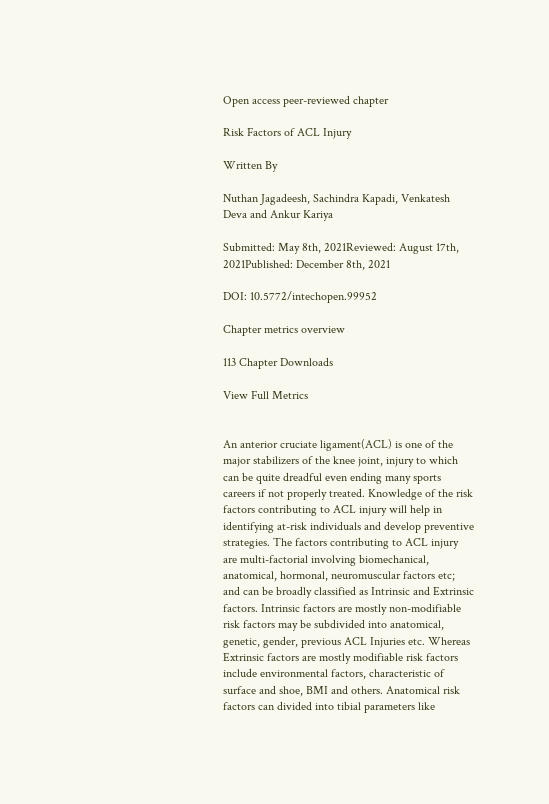Open access peer-reviewed chapter

Risk Factors of ACL Injury

Written By

Nuthan Jagadeesh, Sachindra Kapadi, Venkatesh Deva and Ankur Kariya

Submitted: May 8th, 2021Reviewed: August 17th, 2021Published: December 8th, 2021

DOI: 10.5772/intechopen.99952

Chapter metrics overview

113 Chapter Downloads

View Full Metrics


An anterior cruciate ligament(ACL) is one of the major stabilizers of the knee joint, injury to which can be quite dreadful even ending many sports careers if not properly treated. Knowledge of the risk factors contributing to ACL injury will help in identifying at-risk individuals and develop preventive strategies. The factors contributing to ACL injury are multi-factorial involving biomechanical, anatomical, hormonal, neuromuscular factors etc; and can be broadly classified as Intrinsic and Extrinsic factors. Intrinsic factors are mostly non-modifiable risk factors may be subdivided into anatomical, genetic, gender, previous ACL Injuries etc. Whereas Extrinsic factors are mostly modifiable risk factors include environmental factors, characteristic of surface and shoe, BMI and others. Anatomical risk factors can divided into tibial parameters like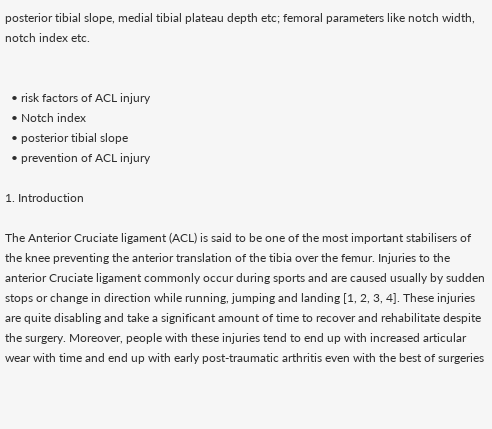posterior tibial slope, medial tibial plateau depth etc; femoral parameters like notch width, notch index etc.


  • risk factors of ACL injury
  • Notch index
  • posterior tibial slope
  • prevention of ACL injury

1. Introduction

The Anterior Cruciate ligament (ACL) is said to be one of the most important stabilisers of the knee preventing the anterior translation of the tibia over the femur. Injuries to the anterior Cruciate ligament commonly occur during sports and are caused usually by sudden stops or change in direction while running, jumping and landing [1, 2, 3, 4]. These injuries are quite disabling and take a significant amount of time to recover and rehabilitate despite the surgery. Moreover, people with these injuries tend to end up with increased articular wear with time and end up with early post-traumatic arthritis even with the best of surgeries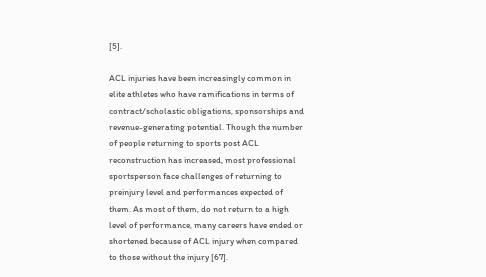[5].

ACL injuries have been increasingly common in elite athletes who have ramifications in terms of contract/scholastic obligations, sponsorships and revenue-generating potential. Though the number of people returning to sports post ACL reconstruction has increased, most professional sportsperson face challenges of returning to preinjury level and performances expected of them. As most of them, do not return to a high level of performance, many careers have ended or shortened because of ACL injury when compared to those without the injury [67].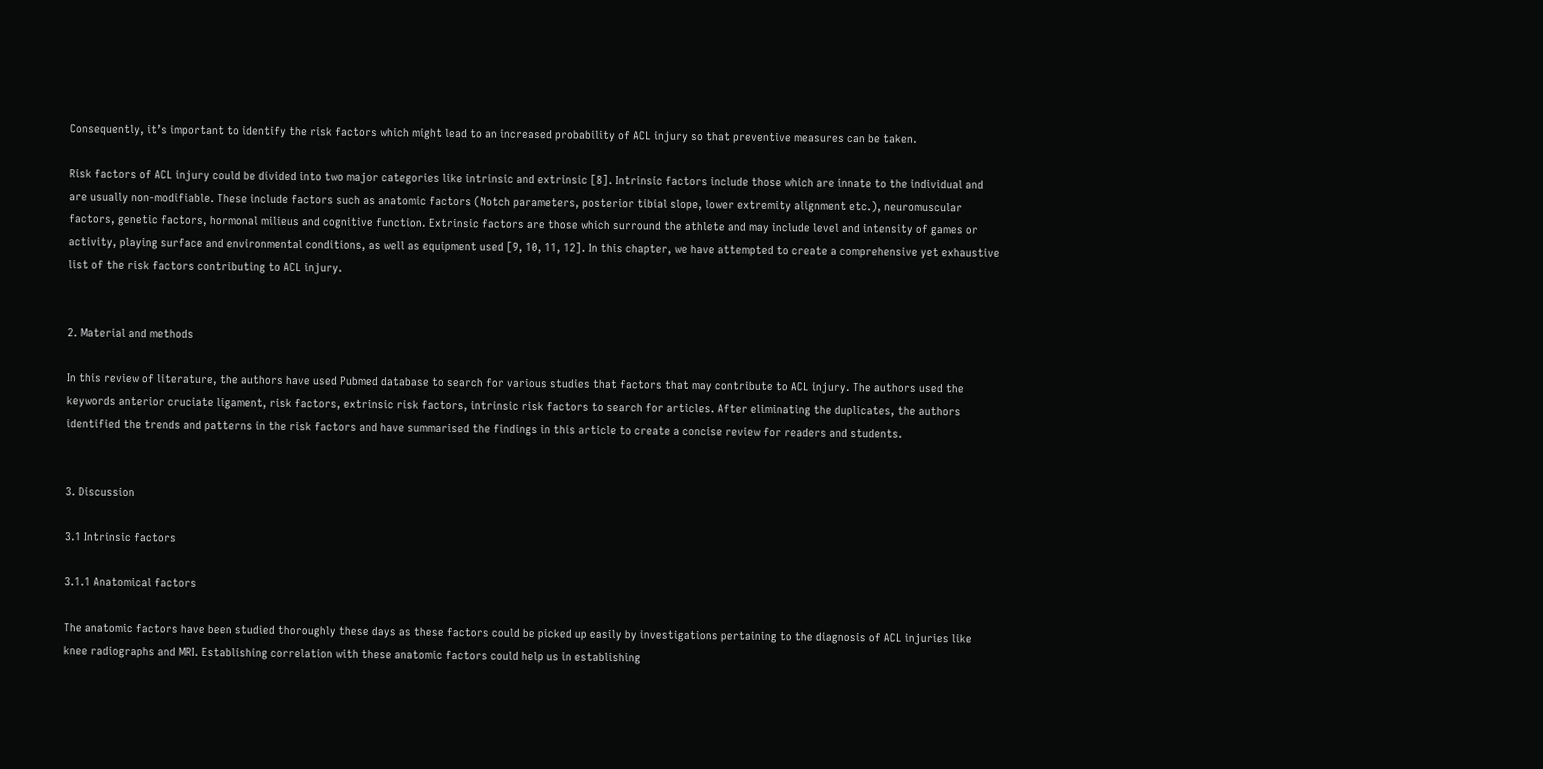Consequently, it’s important to identify the risk factors which might lead to an increased probability of ACL injury so that preventive measures can be taken.

Risk factors of ACL injury could be divided into two major categories like intrinsic and extrinsic [8]. Intrinsic factors include those which are innate to the individual and are usually non-modifiable. These include factors such as anatomic factors (Notch parameters, posterior tibial slope, lower extremity alignment etc.), neuromuscular factors, genetic factors, hormonal milieus and cognitive function. Extrinsic factors are those which surround the athlete and may include level and intensity of games or activity, playing surface and environmental conditions, as well as equipment used [9, 10, 11, 12]. In this chapter, we have attempted to create a comprehensive yet exhaustive list of the risk factors contributing to ACL injury.


2. Material and methods

In this review of literature, the authors have used Pubmed database to search for various studies that factors that may contribute to ACL injury. The authors used the keywords anterior cruciate ligament, risk factors, extrinsic risk factors, intrinsic risk factors to search for articles. After eliminating the duplicates, the authors identified the trends and patterns in the risk factors and have summarised the findings in this article to create a concise review for readers and students.


3. Discussion

3.1 Intrinsic factors

3.1.1 Anatomical factors

The anatomic factors have been studied thoroughly these days as these factors could be picked up easily by investigations pertaining to the diagnosis of ACL injuries like knee radiographs and MRI. Establishing correlation with these anatomic factors could help us in establishing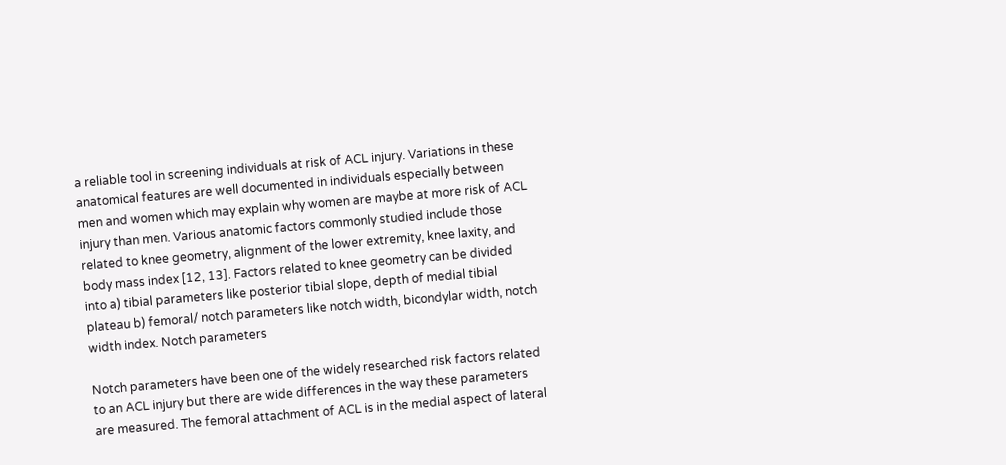a reliable tool in screening individuals at risk of ACL injury. Variations in these anatomical features are well documented in individuals especially between men and women which may explain why women are maybe at more risk of ACL injury than men. Various anatomic factors commonly studied include those related to knee geometry, alignment of the lower extremity, knee laxity, and body mass index [12, 13]. Factors related to knee geometry can be divided into a) tibial parameters like posterior tibial slope, depth of medial tibial plateau b) femoral/ notch parameters like notch width, bicondylar width, notch width index. Notch parameters

Notch parameters have been one of the widely researched risk factors related to an ACL injury but there are wide differences in the way these parameters are measured. The femoral attachment of ACL is in the medial aspect of lateral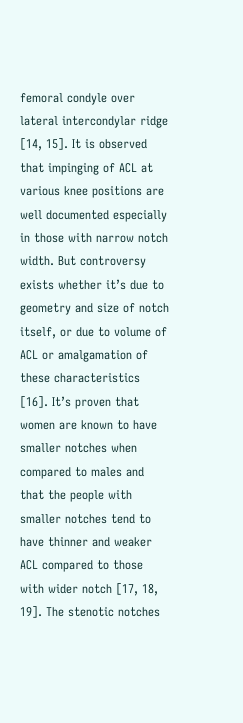femoral condyle over lateral intercondylar ridge [14, 15]. It is observed that impinging of ACL at various knee positions are well documented especially in those with narrow notch width. But controversy exists whether it’s due to geometry and size of notch itself, or due to volume of ACL or amalgamation of these characteristics [16]. It’s proven that women are known to have smaller notches when compared to males and that the people with smaller notches tend to have thinner and weaker ACL compared to those with wider notch [17, 18, 19]. The stenotic notches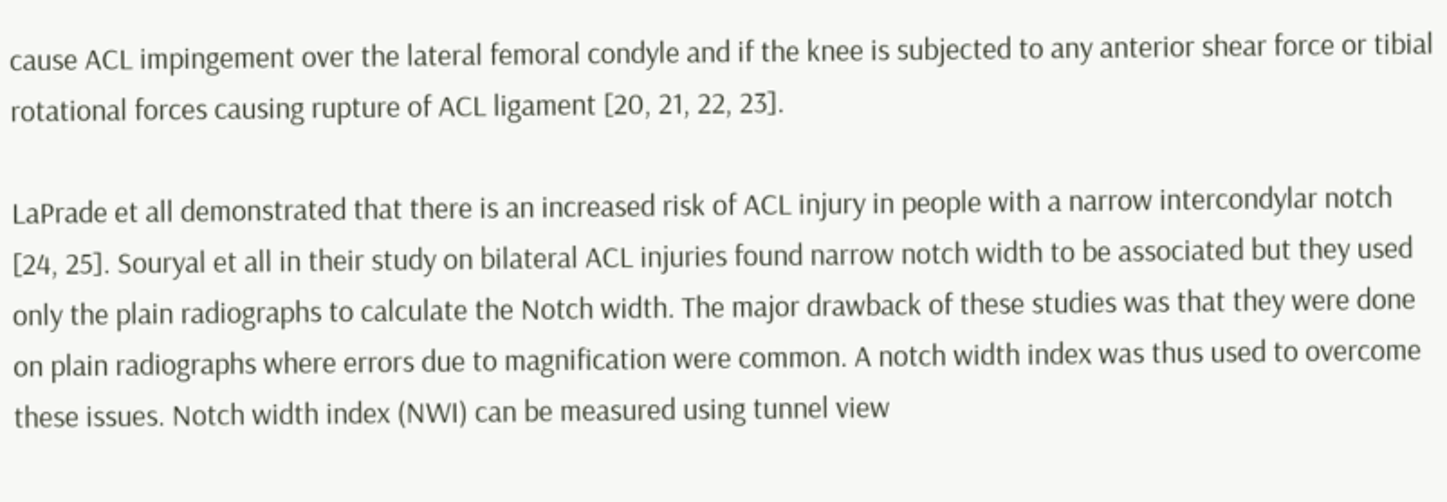cause ACL impingement over the lateral femoral condyle and if the knee is subjected to any anterior shear force or tibial rotational forces causing rupture of ACL ligament [20, 21, 22, 23].

LaPrade et all demonstrated that there is an increased risk of ACL injury in people with a narrow intercondylar notch [24, 25]. Souryal et all in their study on bilateral ACL injuries found narrow notch width to be associated but they used only the plain radiographs to calculate the Notch width. The major drawback of these studies was that they were done on plain radiographs where errors due to magnification were common. A notch width index was thus used to overcome these issues. Notch width index (NWI) can be measured using tunnel view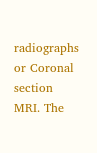radiographs or Coronal section MRI. The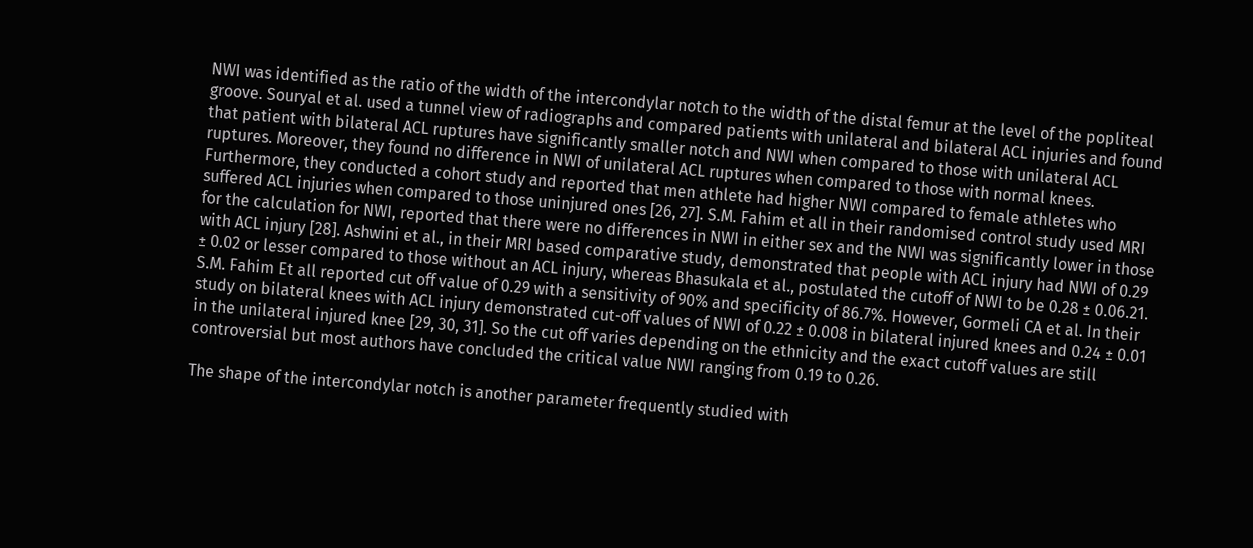NWI was identified as the ratio of the width of the intercondylar notch to the width of the distal femur at the level of the popliteal groove. Souryal et al. used a tunnel view of radiographs and compared patients with unilateral and bilateral ACL injuries and found that patient with bilateral ACL ruptures have significantly smaller notch and NWI when compared to those with unilateral ACL ruptures. Moreover, they found no difference in NWI of unilateral ACL ruptures when compared to those with normal knees. Furthermore, they conducted a cohort study and reported that men athlete had higher NWI compared to female athletes who suffered ACL injuries when compared to those uninjured ones [26, 27]. S.M. Fahim et all in their randomised control study used MRI for the calculation for NWI, reported that there were no differences in NWI in either sex and the NWI was significantly lower in those with ACL injury [28]. Ashwini et al., in their MRI based comparative study, demonstrated that people with ACL injury had NWI of 0.29 ± 0.02 or lesser compared to those without an ACL injury, whereas Bhasukala et al., postulated the cutoff of NWI to be 0.28 ± 0.06.21. S.M. Fahim Et all reported cut off value of 0.29 with a sensitivity of 90% and specificity of 86.7%. However, Gormeli CA et al. In their study on bilateral knees with ACL injury demonstrated cut-off values of NWI of 0.22 ± 0.008 in bilateral injured knees and 0.24 ± 0.01 in the unilateral injured knee [29, 30, 31]. So the cut off varies depending on the ethnicity and the exact cutoff values are still controversial but most authors have concluded the critical value NWI ranging from 0.19 to 0.26.

The shape of the intercondylar notch is another parameter frequently studied with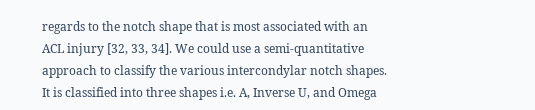regards to the notch shape that is most associated with an ACL injury [32, 33, 34]. We could use a semi-quantitative approach to classify the various intercondylar notch shapes. It is classified into three shapes i.e. A, Inverse U, and Omega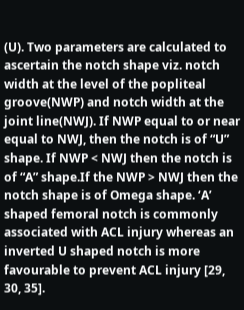(U). Two parameters are calculated to ascertain the notch shape viz. notch width at the level of the popliteal groove(NWP) and notch width at the joint line(NWJ). If NWP equal to or near equal to NWJ, then the notch is of “U” shape. If NWP < NWJ then the notch is of “A” shape.If the NWP > NWJ then the notch shape is of Omega shape. ‘A’ shaped femoral notch is commonly associated with ACL injury whereas an inverted U shaped notch is more favourable to prevent ACL injury [29, 30, 35].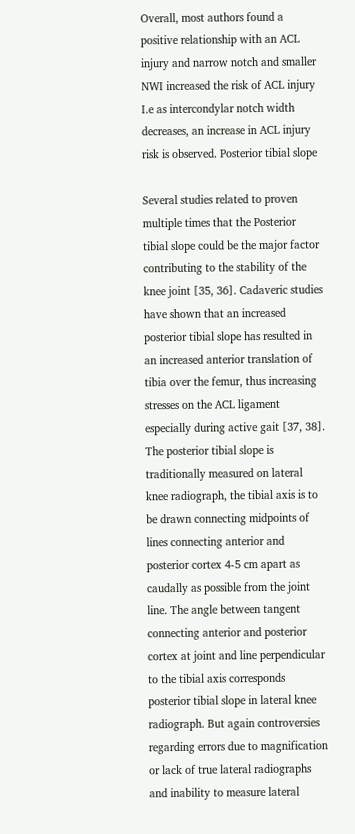Overall, most authors found a positive relationship with an ACL injury and narrow notch and smaller NWI increased the risk of ACL injury I.e as intercondylar notch width decreases, an increase in ACL injury risk is observed. Posterior tibial slope

Several studies related to proven multiple times that the Posterior tibial slope could be the major factor contributing to the stability of the knee joint [35, 36]. Cadaveric studies have shown that an increased posterior tibial slope has resulted in an increased anterior translation of tibia over the femur, thus increasing stresses on the ACL ligament especially during active gait [37, 38]. The posterior tibial slope is traditionally measured on lateral knee radiograph, the tibial axis is to be drawn connecting midpoints of lines connecting anterior and posterior cortex 4-5 cm apart as caudally as possible from the joint line. The angle between tangent connecting anterior and posterior cortex at joint and line perpendicular to the tibial axis corresponds posterior tibial slope in lateral knee radiograph. But again controversies regarding errors due to magnification or lack of true lateral radiographs and inability to measure lateral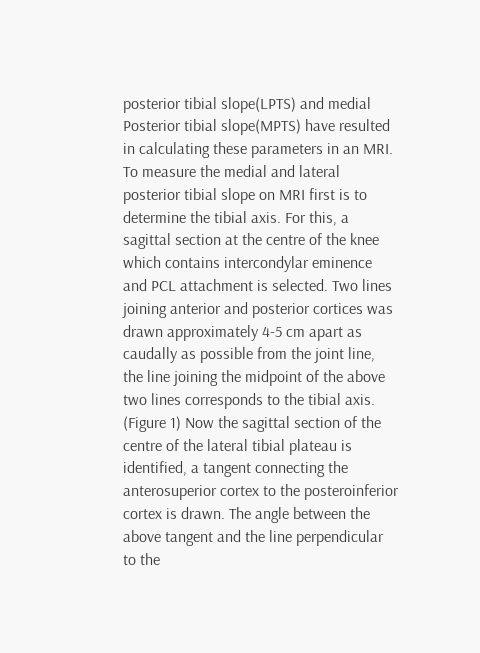posterior tibial slope(LPTS) and medial Posterior tibial slope(MPTS) have resulted in calculating these parameters in an MRI. To measure the medial and lateral posterior tibial slope on MRI first is to determine the tibial axis. For this, a sagittal section at the centre of the knee which contains intercondylar eminence and PCL attachment is selected. Two lines joining anterior and posterior cortices was drawn approximately 4-5 cm apart as caudally as possible from the joint line, the line joining the midpoint of the above two lines corresponds to the tibial axis. (Figure 1) Now the sagittal section of the centre of the lateral tibial plateau is identified, a tangent connecting the anterosuperior cortex to the posteroinferior cortex is drawn. The angle between the above tangent and the line perpendicular to the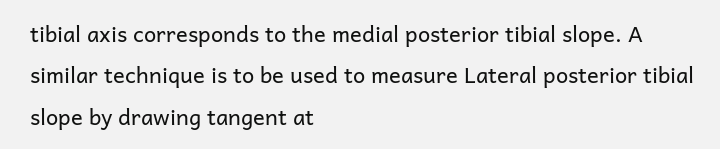tibial axis corresponds to the medial posterior tibial slope. A similar technique is to be used to measure Lateral posterior tibial slope by drawing tangent at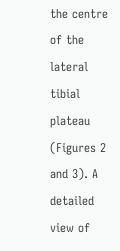the centre of the lateral tibial plateau (Figures 2 and 3). A detailed view of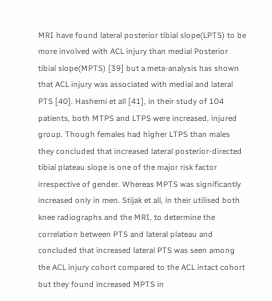MRI have found lateral posterior tibial slope(LPTS) to be more involved with ACL injury than medial Posterior tibial slope(MPTS) [39] but a meta-analysis has shown that ACL injury was associated with medial and lateral PTS [40]. Hashemi et all [41], in their study of 104 patients, both MTPS and LTPS were increased, injured group. Though females had higher LTPS than males they concluded that increased lateral posterior-directed tibial plateau slope is one of the major risk factor irrespective of gender. Whereas MPTS was significantly increased only in men. Stijak et all, in their utilised both knee radiographs and the MRI, to determine the correlation between PTS and lateral plateau and concluded that increased lateral PTS was seen among the ACL injury cohort compared to the ACL intact cohort but they found increased MPTS in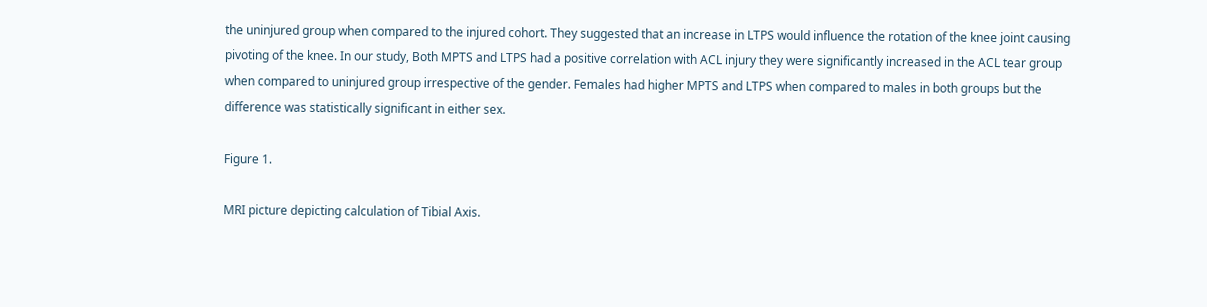the uninjured group when compared to the injured cohort. They suggested that an increase in LTPS would influence the rotation of the knee joint causing pivoting of the knee. In our study, Both MPTS and LTPS had a positive correlation with ACL injury they were significantly increased in the ACL tear group when compared to uninjured group irrespective of the gender. Females had higher MPTS and LTPS when compared to males in both groups but the difference was statistically significant in either sex.

Figure 1.

MRI picture depicting calculation of Tibial Axis.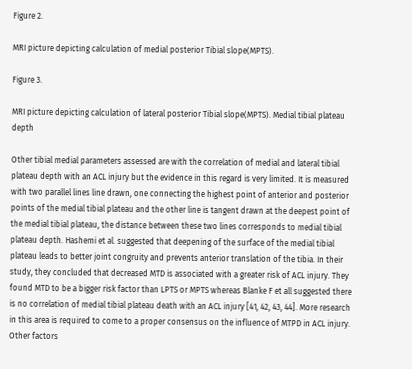Figure 2.

MRI picture depicting calculation of medial posterior Tibial slope(MPTS).

Figure 3.

MRI picture depicting calculation of lateral posterior Tibial slope(MPTS). Medial tibial plateau depth

Other tibial medial parameters assessed are with the correlation of medial and lateral tibial plateau depth with an ACL injury but the evidence in this regard is very limited. It is measured with two parallel lines line drawn, one connecting the highest point of anterior and posterior points of the medial tibial plateau and the other line is tangent drawn at the deepest point of the medial tibial plateau, the distance between these two lines corresponds to medial tibial plateau depth. Hashemi et al. suggested that deepening of the surface of the medial tibial plateau leads to better joint congruity and prevents anterior translation of the tibia. In their study, they concluded that decreased MTD is associated with a greater risk of ACL injury. They found MTD to be a bigger risk factor than LPTS or MPTS whereas Blanke F et all suggested there is no correlation of medial tibial plateau death with an ACL injury [41, 42, 43, 44]. More research in this area is required to come to a proper consensus on the influence of MTPD in ACL injury. Other factors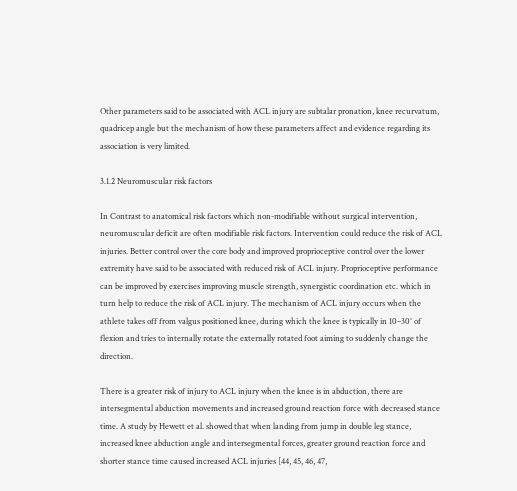Other parameters said to be associated with ACL injury are subtalar pronation, knee recurvatum, quadricep angle but the mechanism of how these parameters affect and evidence regarding its association is very limited.

3.1.2 Neuromuscular risk factors

In Contrast to anatomical risk factors which non-modifiable without surgical intervention, neuromuscular deficit are often modifiable risk factors. Intervention could reduce the risk of ACL injuries. Better control over the core body and improved proprioceptive control over the lower extremity have said to be associated with reduced risk of ACL injury. Proprioceptive performance can be improved by exercises improving muscle strength, synergistic coordination etc. which in turn help to reduce the risk of ACL injury. The mechanism of ACL injury occurs when the athlete takes off from valgus positioned knee, during which the knee is typically in 10–30° of flexion and tries to internally rotate the externally rotated foot aiming to suddenly change the direction.

There is a greater risk of injury to ACL injury when the knee is in abduction, there are intersegmental abduction movements and increased ground reaction force with decreased stance time. A study by Hewett et al. showed that when landing from jump in double leg stance, increased knee abduction angle and intersegmental forces, greater ground reaction force and shorter stance time caused increased ACL injuries [44, 45, 46, 47,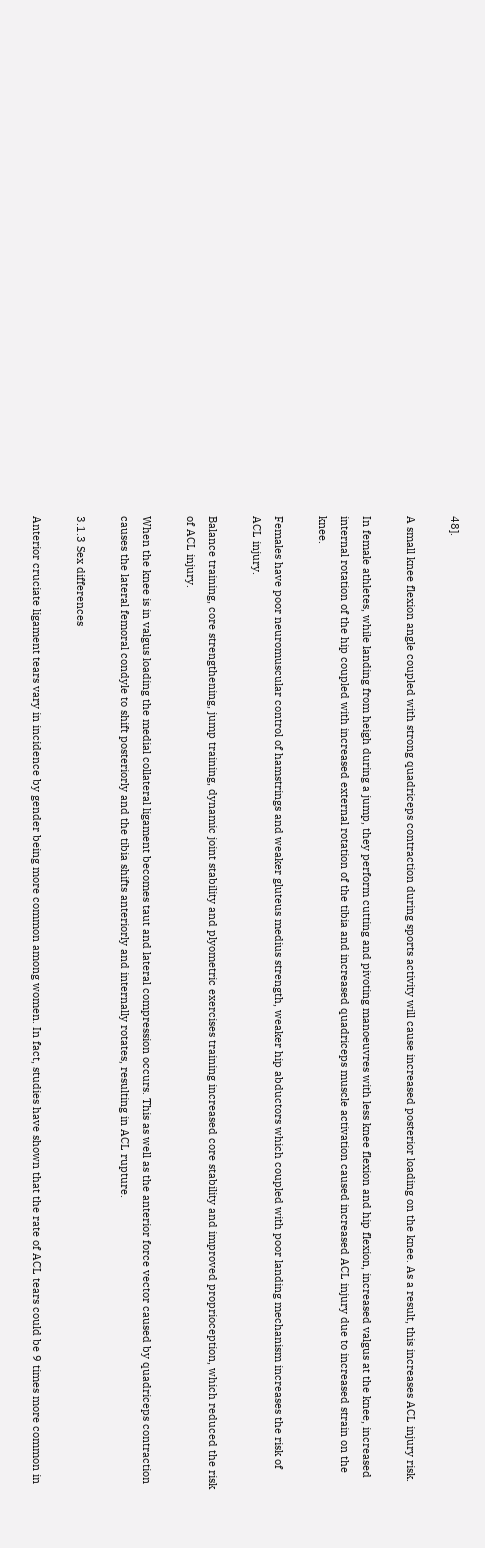48].

A small knee flexion angle coupled with strong quadriceps contraction during sports activity will cause increased posterior loading on the knee. As a result, this increases ACL injury risk.

In female athletes, while landing from heigh during a jump, they perform cutting and pivoting manoeuvres with less knee flexion and hip flexion, increased valgus at the knee, increased internal rotation of the hip coupled with increased external rotation of the tibia and increased quadriceps muscle activation caused increased ACL injury due to increased strain on the knee.

Females have poor neuromuscular control of hamstrings and weaker gluteus medius strength, weaker hip abductors which coupled with poor landing mechanism increases the risk of ACL injury.

Balance training, core strengthening, jump training, dynamic joint stability and plyometric exercises training increased core stability and improved proprioception, which reduced the risk of ACL injury.

When the knee is in valgus loading the medial collateral ligament becomes taut and lateral compression occurs. This as well as the anterior force vector caused by quadriceps contraction causes the lateral femoral condyle to shift posteriorly and the tibia shifts anteriorly and internally rotates, resulting in ACL rupture.

3.1.3 Sex differences

Anterior cruciate ligament tears vary in incidence by gender being more common among women. In fact, studies have shown that the rate of ACL tears could be 9 times more common in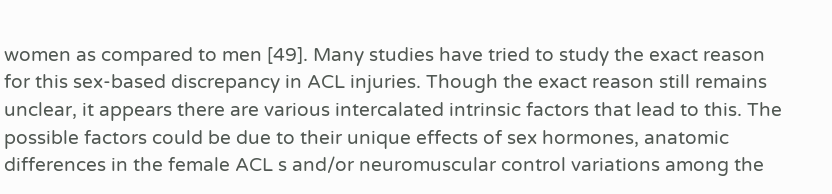women as compared to men [49]. Many studies have tried to study the exact reason for this sex-based discrepancy in ACL injuries. Though the exact reason still remains unclear, it appears there are various intercalated intrinsic factors that lead to this. The possible factors could be due to their unique effects of sex hormones, anatomic differences in the female ACL s and/or neuromuscular control variations among the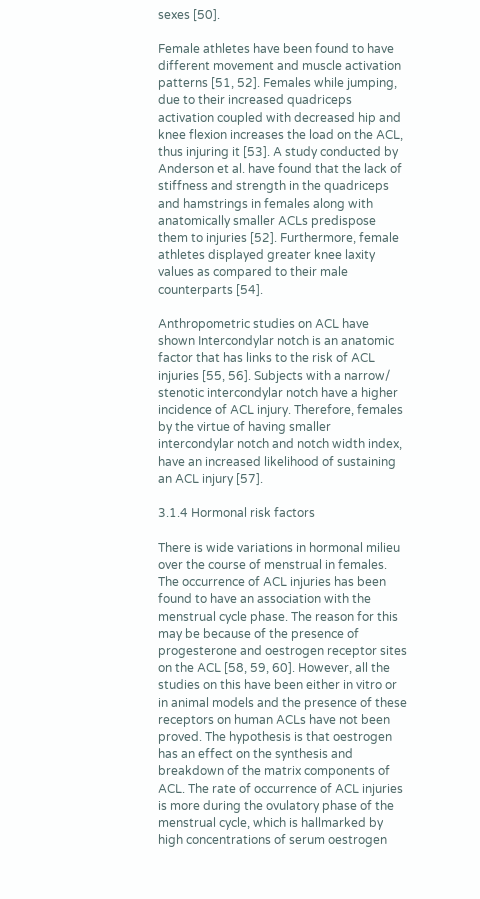sexes [50].

Female athletes have been found to have different movement and muscle activation patterns [51, 52]. Females while jumping, due to their increased quadriceps activation coupled with decreased hip and knee flexion increases the load on the ACL, thus injuring it [53]. A study conducted by Anderson et al. have found that the lack of stiffness and strength in the quadriceps and hamstrings in females along with anatomically smaller ACLs predispose them to injuries [52]. Furthermore, female athletes displayed greater knee laxity values as compared to their male counterparts [54].

Anthropometric studies on ACL have shown Intercondylar notch is an anatomic factor that has links to the risk of ACL injuries [55, 56]. Subjects with a narrow/ stenotic intercondylar notch have a higher incidence of ACL injury. Therefore, females by the virtue of having smaller intercondylar notch and notch width index, have an increased likelihood of sustaining an ACL injury [57].

3.1.4 Hormonal risk factors

There is wide variations in hormonal milieu over the course of menstrual in females. The occurrence of ACL injuries has been found to have an association with the menstrual cycle phase. The reason for this may be because of the presence of progesterone and oestrogen receptor sites on the ACL [58, 59, 60]. However, all the studies on this have been either in vitro or in animal models and the presence of these receptors on human ACLs have not been proved. The hypothesis is that oestrogen has an effect on the synthesis and breakdown of the matrix components of ACL. The rate of occurrence of ACL injuries is more during the ovulatory phase of the menstrual cycle, which is hallmarked by high concentrations of serum oestrogen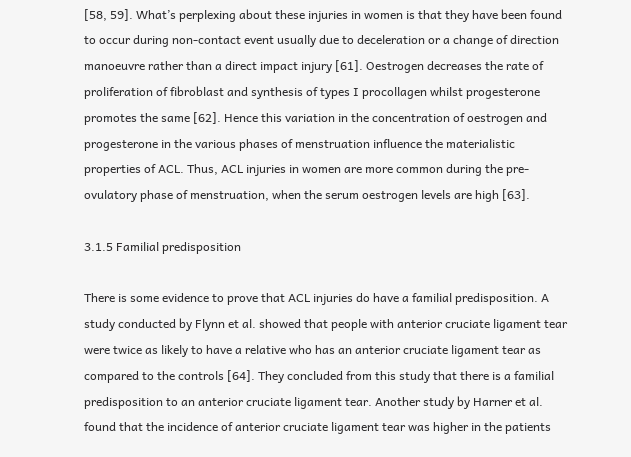[58, 59]. What’s perplexing about these injuries in women is that they have been found to occur during non-contact event usually due to deceleration or a change of direction manoeuvre rather than a direct impact injury [61]. Oestrogen decreases the rate of proliferation of fibroblast and synthesis of types I procollagen whilst progesterone promotes the same [62]. Hence this variation in the concentration of oestrogen and progesterone in the various phases of menstruation influence the materialistic properties of ACL. Thus, ACL injuries in women are more common during the pre-ovulatory phase of menstruation, when the serum oestrogen levels are high [63].

3.1.5 Familial predisposition

There is some evidence to prove that ACL injuries do have a familial predisposition. A study conducted by Flynn et al. showed that people with anterior cruciate ligament tear were twice as likely to have a relative who has an anterior cruciate ligament tear as compared to the controls [64]. They concluded from this study that there is a familial predisposition to an anterior cruciate ligament tear. Another study by Harner et al. found that the incidence of anterior cruciate ligament tear was higher in the patients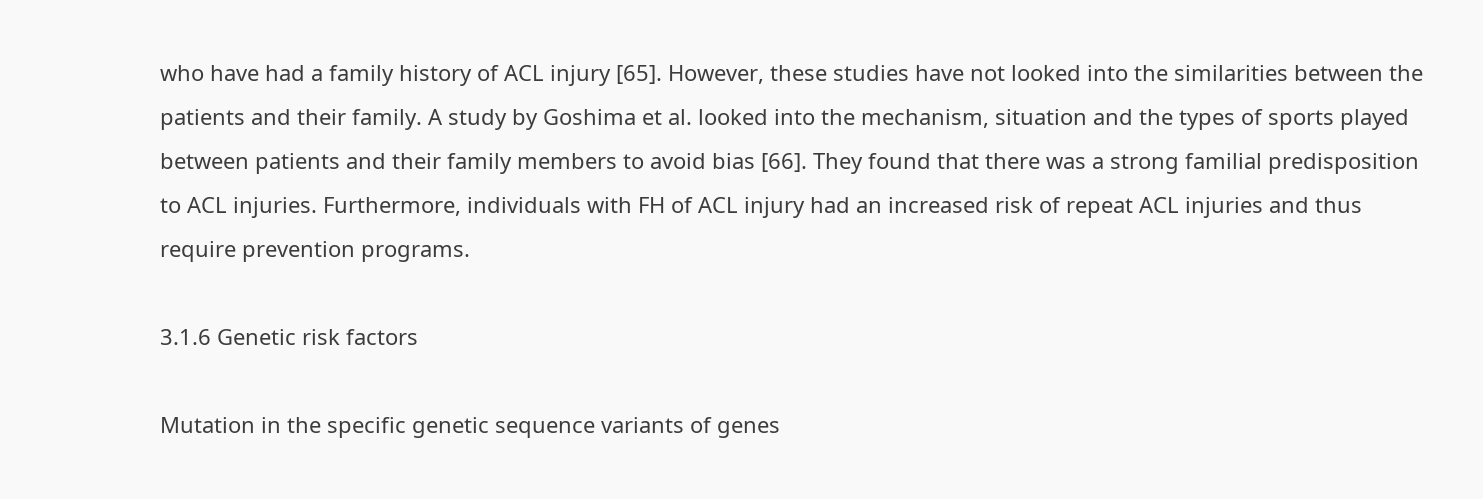who have had a family history of ACL injury [65]. However, these studies have not looked into the similarities between the patients and their family. A study by Goshima et al. looked into the mechanism, situation and the types of sports played between patients and their family members to avoid bias [66]. They found that there was a strong familial predisposition to ACL injuries. Furthermore, individuals with FH of ACL injury had an increased risk of repeat ACL injuries and thus require prevention programs.

3.1.6 Genetic risk factors

Mutation in the specific genetic sequence variants of genes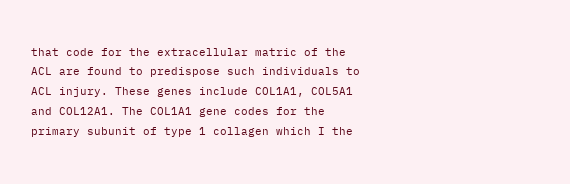that code for the extracellular matric of the ACL are found to predispose such individuals to ACL injury. These genes include COL1A1, COL5A1 and COL12A1. The COL1A1 gene codes for the primary subunit of type 1 collagen which I the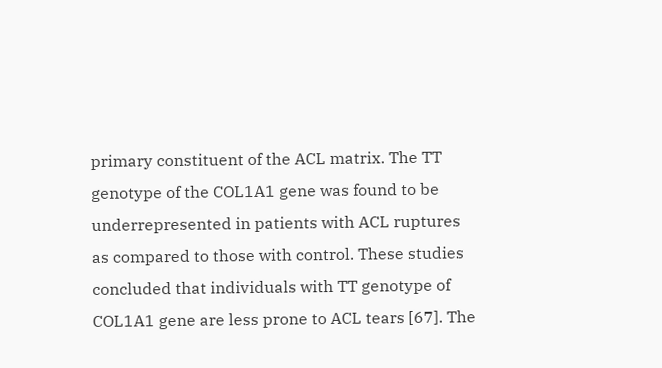primary constituent of the ACL matrix. The TT genotype of the COL1A1 gene was found to be underrepresented in patients with ACL ruptures as compared to those with control. These studies concluded that individuals with TT genotype of COL1A1 gene are less prone to ACL tears [67]. The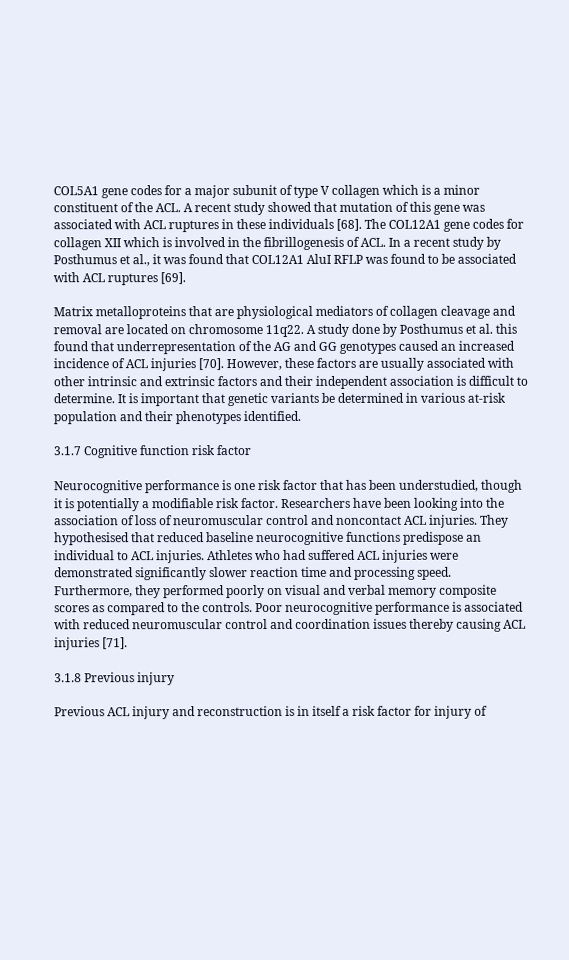COL5A1 gene codes for a major subunit of type V collagen which is a minor constituent of the ACL. A recent study showed that mutation of this gene was associated with ACL ruptures in these individuals [68]. The COL12A1 gene codes for collagen XII which is involved in the fibrillogenesis of ACL. In a recent study by Posthumus et al., it was found that COL12A1 AluI RFLP was found to be associated with ACL ruptures [69].

Matrix metalloproteins that are physiological mediators of collagen cleavage and removal are located on chromosome 11q22. A study done by Posthumus et al. this found that underrepresentation of the AG and GG genotypes caused an increased incidence of ACL injuries [70]. However, these factors are usually associated with other intrinsic and extrinsic factors and their independent association is difficult to determine. It is important that genetic variants be determined in various at-risk population and their phenotypes identified.

3.1.7 Cognitive function risk factor

Neurocognitive performance is one risk factor that has been understudied, though it is potentially a modifiable risk factor. Researchers have been looking into the association of loss of neuromuscular control and noncontact ACL injuries. They hypothesised that reduced baseline neurocognitive functions predispose an individual to ACL injuries. Athletes who had suffered ACL injuries were demonstrated significantly slower reaction time and processing speed. Furthermore, they performed poorly on visual and verbal memory composite scores as compared to the controls. Poor neurocognitive performance is associated with reduced neuromuscular control and coordination issues thereby causing ACL injuries [71].

3.1.8 Previous injury

Previous ACL injury and reconstruction is in itself a risk factor for injury of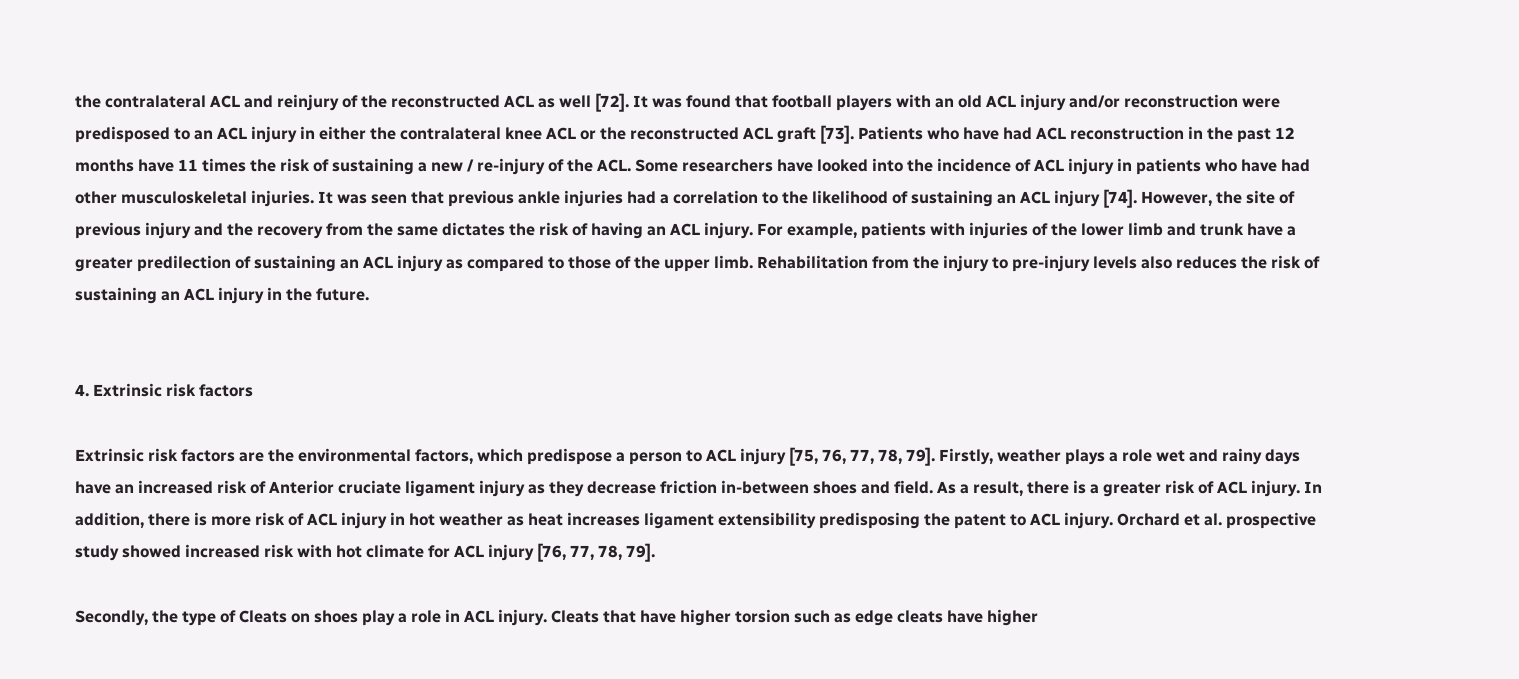the contralateral ACL and reinjury of the reconstructed ACL as well [72]. It was found that football players with an old ACL injury and/or reconstruction were predisposed to an ACL injury in either the contralateral knee ACL or the reconstructed ACL graft [73]. Patients who have had ACL reconstruction in the past 12 months have 11 times the risk of sustaining a new / re-injury of the ACL. Some researchers have looked into the incidence of ACL injury in patients who have had other musculoskeletal injuries. It was seen that previous ankle injuries had a correlation to the likelihood of sustaining an ACL injury [74]. However, the site of previous injury and the recovery from the same dictates the risk of having an ACL injury. For example, patients with injuries of the lower limb and trunk have a greater predilection of sustaining an ACL injury as compared to those of the upper limb. Rehabilitation from the injury to pre-injury levels also reduces the risk of sustaining an ACL injury in the future.


4. Extrinsic risk factors

Extrinsic risk factors are the environmental factors, which predispose a person to ACL injury [75, 76, 77, 78, 79]. Firstly, weather plays a role wet and rainy days have an increased risk of Anterior cruciate ligament injury as they decrease friction in-between shoes and field. As a result, there is a greater risk of ACL injury. In addition, there is more risk of ACL injury in hot weather as heat increases ligament extensibility predisposing the patent to ACL injury. Orchard et al. prospective study showed increased risk with hot climate for ACL injury [76, 77, 78, 79].

Secondly, the type of Cleats on shoes play a role in ACL injury. Cleats that have higher torsion such as edge cleats have higher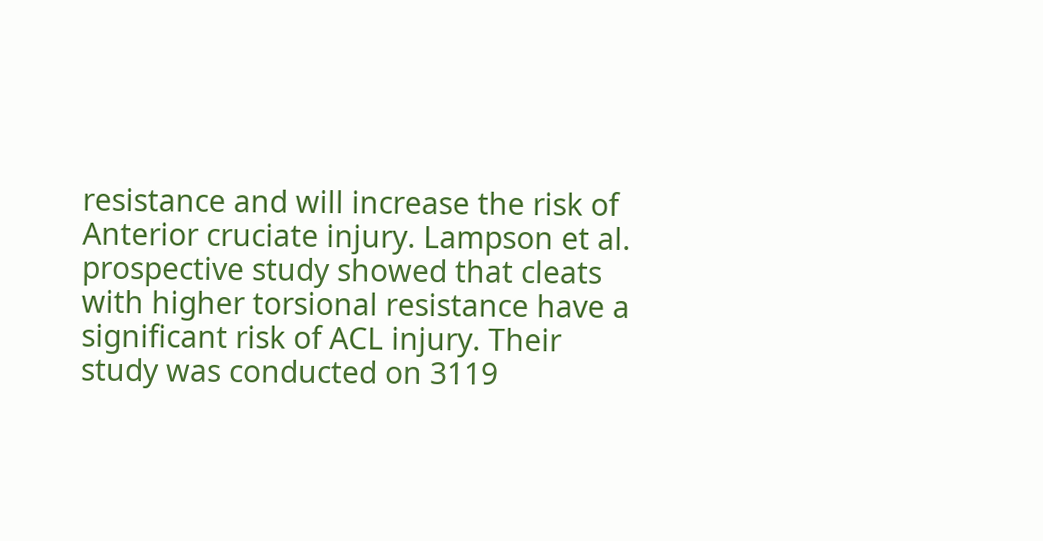resistance and will increase the risk of Anterior cruciate injury. Lampson et al. prospective study showed that cleats with higher torsional resistance have a significant risk of ACL injury. Their study was conducted on 3119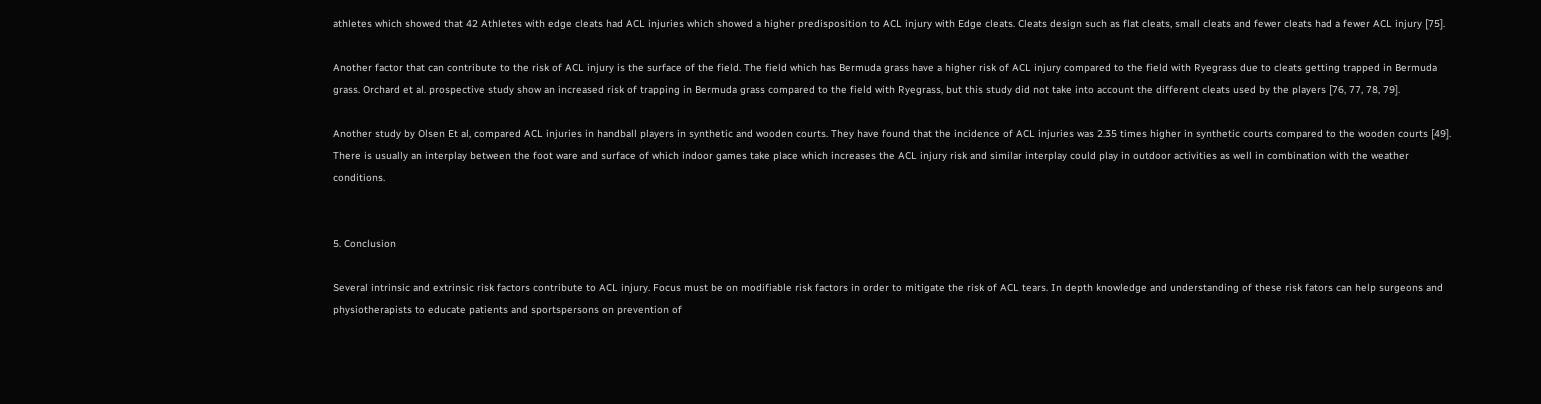athletes which showed that 42 Athletes with edge cleats had ACL injuries which showed a higher predisposition to ACL injury with Edge cleats. Cleats design such as flat cleats, small cleats and fewer cleats had a fewer ACL injury [75].

Another factor that can contribute to the risk of ACL injury is the surface of the field. The field which has Bermuda grass have a higher risk of ACL injury compared to the field with Ryegrass due to cleats getting trapped in Bermuda grass. Orchard et al. prospective study show an increased risk of trapping in Bermuda grass compared to the field with Ryegrass, but this study did not take into account the different cleats used by the players [76, 77, 78, 79].

Another study by Olsen Et al, compared ACL injuries in handball players in synthetic and wooden courts. They have found that the incidence of ACL injuries was 2.35 times higher in synthetic courts compared to the wooden courts [49]. There is usually an interplay between the foot ware and surface of which indoor games take place which increases the ACL injury risk and similar interplay could play in outdoor activities as well in combination with the weather conditions.


5. Conclusion

Several intrinsic and extrinsic risk factors contribute to ACL injury. Focus must be on modifiable risk factors in order to mitigate the risk of ACL tears. In depth knowledge and understanding of these risk fators can help surgeons and physiotherapists to educate patients and sportspersons on prevention of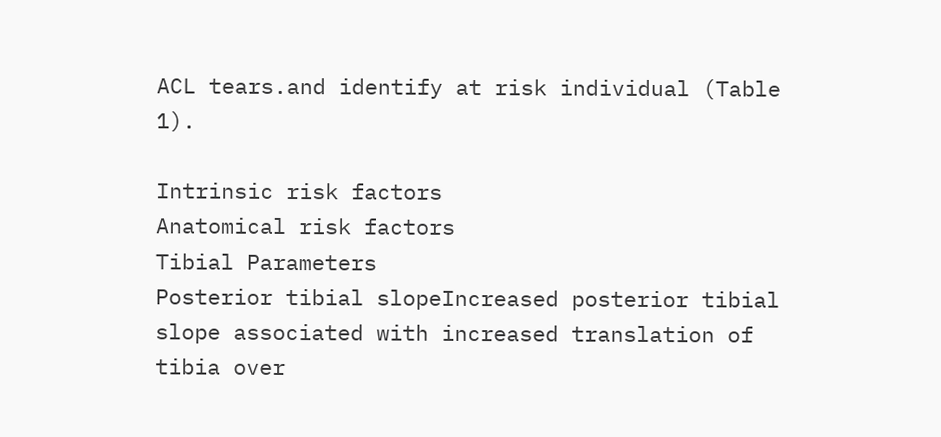ACL tears.and identify at risk individual (Table 1).

Intrinsic risk factors
Anatomical risk factors
Tibial Parameters
Posterior tibial slopeIncreased posterior tibial slope associated with increased translation of tibia over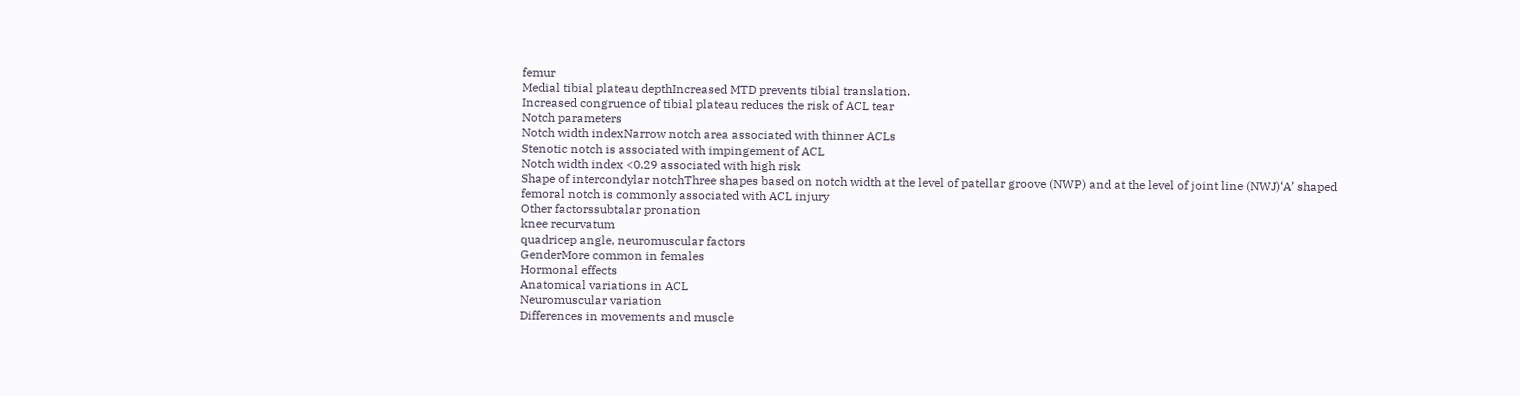femur
Medial tibial plateau depthIncreased MTD prevents tibial translation.
Increased congruence of tibial plateau reduces the risk of ACL tear
Notch parameters
Notch width indexNarrow notch area associated with thinner ACLs
Stenotic notch is associated with impingement of ACL
Notch width index <0.29 associated with high risk
Shape of intercondylar notchThree shapes based on notch width at the level of patellar groove (NWP) and at the level of joint line (NWJ)‘A’ shaped femoral notch is commonly associated with ACL injury
Other factorssubtalar pronation
knee recurvatum
quadricep angle, neuromuscular factors
GenderMore common in females
Hormonal effects
Anatomical variations in ACL
Neuromuscular variation
Differences in movements and muscle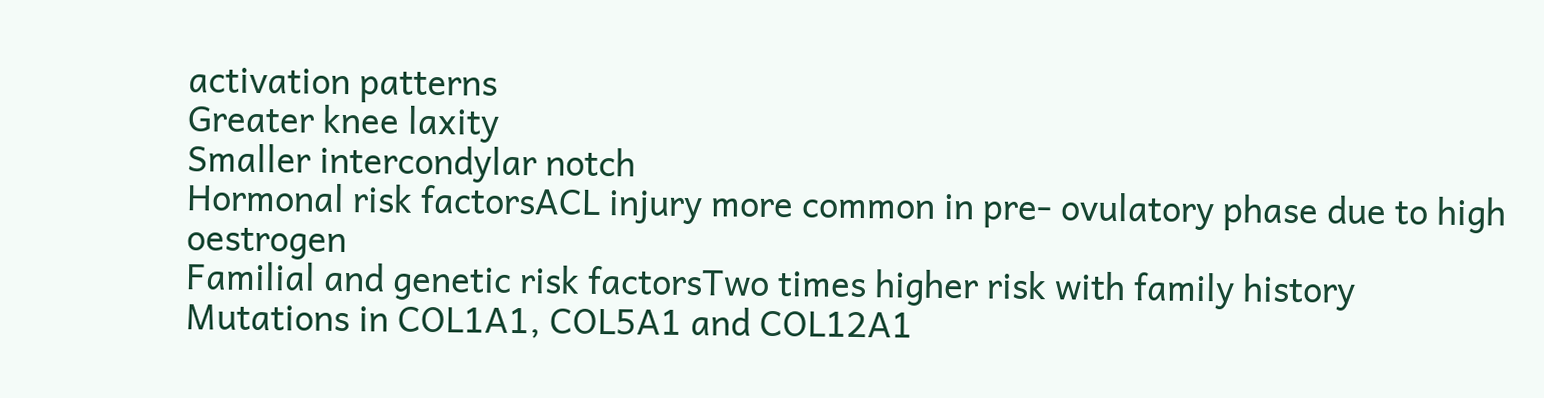activation patterns
Greater knee laxity
Smaller intercondylar notch
Hormonal risk factorsACL injury more common in pre- ovulatory phase due to high oestrogen
Familial and genetic risk factorsTwo times higher risk with family history
Mutations in COL1A1, COL5A1 and COL12A1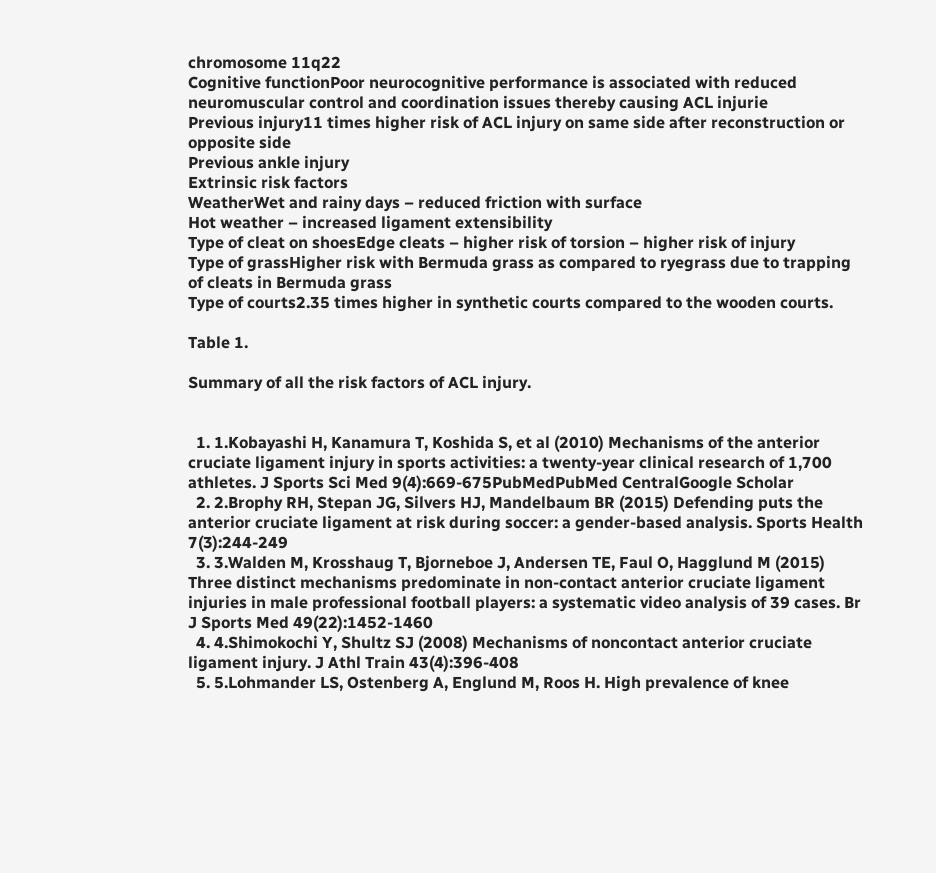chromosome 11q22
Cognitive functionPoor neurocognitive performance is associated with reduced neuromuscular control and coordination issues thereby causing ACL injurie
Previous injury11 times higher risk of ACL injury on same side after reconstruction or opposite side
Previous ankle injury
Extrinsic risk factors
WeatherWet and rainy days – reduced friction with surface
Hot weather – increased ligament extensibility
Type of cleat on shoesEdge cleats – higher risk of torsion – higher risk of injury
Type of grassHigher risk with Bermuda grass as compared to ryegrass due to trapping of cleats in Bermuda grass
Type of courts2.35 times higher in synthetic courts compared to the wooden courts.

Table 1.

Summary of all the risk factors of ACL injury.


  1. 1.Kobayashi H, Kanamura T, Koshida S, et al (2010) Mechanisms of the anterior cruciate ligament injury in sports activities: a twenty-year clinical research of 1,700 athletes. J Sports Sci Med 9(4):669-675PubMedPubMed CentralGoogle Scholar
  2. 2.Brophy RH, Stepan JG, Silvers HJ, Mandelbaum BR (2015) Defending puts the anterior cruciate ligament at risk during soccer: a gender-based analysis. Sports Health 7(3):244-249
  3. 3.Walden M, Krosshaug T, Bjorneboe J, Andersen TE, Faul O, Hagglund M (2015) Three distinct mechanisms predominate in non-contact anterior cruciate ligament injuries in male professional football players: a systematic video analysis of 39 cases. Br J Sports Med 49(22):1452-1460
  4. 4.Shimokochi Y, Shultz SJ (2008) Mechanisms of noncontact anterior cruciate ligament injury. J Athl Train 43(4):396-408
  5. 5.Lohmander LS, Ostenberg A, Englund M, Roos H. High prevalence of knee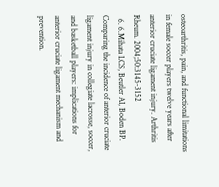osteoarthritis, pain, and functional limitations in female soccer players twelve years after anterior cruciate ligament injury. Arthritis Rheum. 2004;50:3145-3152
  6. 6.Mihata LCS, Beutler AI, Boden BP. Comparing the incidence of anterior cruciate ligament injury in collegiate lacrosse, soccer, and basketball players: implications for anterior cruciate ligament mechanism and prevention.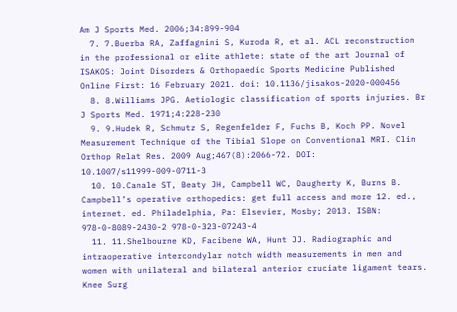Am J Sports Med. 2006;34:899-904
  7. 7.Buerba RA, Zaffagnini S, Kuroda R, et al. ACL reconstruction in the professional or elite athlete: state of the art Journal of ISAKOS: Joint Disorders & Orthopaedic Sports Medicine Published Online First: 16 February 2021. doi: 10.1136/jisakos-2020-000456
  8. 8.Williams JPG. Aetiologic classification of sports injuries. Br J Sports Med. 1971;4:228-230
  9. 9.Hudek R, Schmutz S, Regenfelder F, Fuchs B, Koch PP. Novel Measurement Technique of the Tibial Slope on Conventional MRI. Clin Orthop Relat Res. 2009 Aug;467(8):2066-72. DOI: 10.1007/s11999-009-0711-3
  10. 10.Canale ST, Beaty JH, Campbell WC, Daugherty K, Burns B. Campbell’s operative orthopedics: get full access and more 12. ed., internet. ed. Philadelphia, Pa: Elsevier, Mosby; 2013. ISBN: 978-0-8089-2430-2 978-0-323-07243-4
  11. 11.Shelbourne KD, Facibene WA, Hunt JJ. Radiographic and intraoperative intercondylar notch width measurements in men and women with unilateral and bilateral anterior cruciate ligament tears. Knee Surg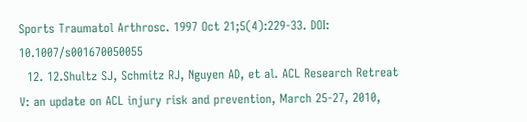Sports Traumatol Arthrosc. 1997 Oct 21;5(4):229-33. DOI: 10.1007/s001670050055
  12. 12.Shultz SJ, Schmitz RJ, Nguyen AD, et al. ACL Research Retreat V: an update on ACL injury risk and prevention, March 25-27, 2010,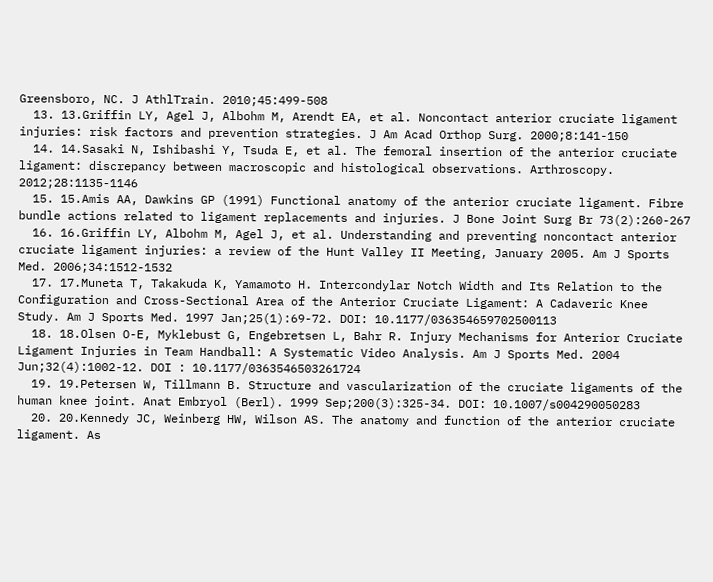Greensboro, NC. J AthlTrain. 2010;45:499-508
  13. 13.Griffin LY, Agel J, Albohm M, Arendt EA, et al. Noncontact anterior cruciate ligament injuries: risk factors and prevention strategies. J Am Acad Orthop Surg. 2000;8:141-150
  14. 14.Sasaki N, Ishibashi Y, Tsuda E, et al. The femoral insertion of the anterior cruciate ligament: discrepancy between macroscopic and histological observations. Arthroscopy. 2012;28:1135-1146
  15. 15.Amis AA, Dawkins GP (1991) Functional anatomy of the anterior cruciate ligament. Fibre bundle actions related to ligament replacements and injuries. J Bone Joint Surg Br 73(2):260-267
  16. 16.Griffin LY, Albohm M, Agel J, et al. Understanding and preventing noncontact anterior cruciate ligament injuries: a review of the Hunt Valley II Meeting, January 2005. Am J Sports Med. 2006;34:1512-1532
  17. 17.Muneta T, Takakuda K, Yamamoto H. Intercondylar Notch Width and Its Relation to the Configuration and Cross-Sectional Area of the Anterior Cruciate Ligament: A Cadaveric Knee Study. Am J Sports Med. 1997 Jan;25(1):69-72. DOI: 10.1177/036354659702500113
  18. 18.Olsen O-E, Myklebust G, Engebretsen L, Bahr R. Injury Mechanisms for Anterior Cruciate Ligament Injuries in Team Handball: A Systematic Video Analysis. Am J Sports Med. 2004 Jun;32(4):1002-12. DOI : 10.1177/0363546503261724
  19. 19.Petersen W, Tillmann B. Structure and vascularization of the cruciate ligaments of the human knee joint. Anat Embryol (Berl). 1999 Sep;200(3):325-34. DOI: 10.1007/s004290050283
  20. 20.Kennedy JC, Weinberg HW, Wilson AS. The anatomy and function of the anterior cruciate ligament. As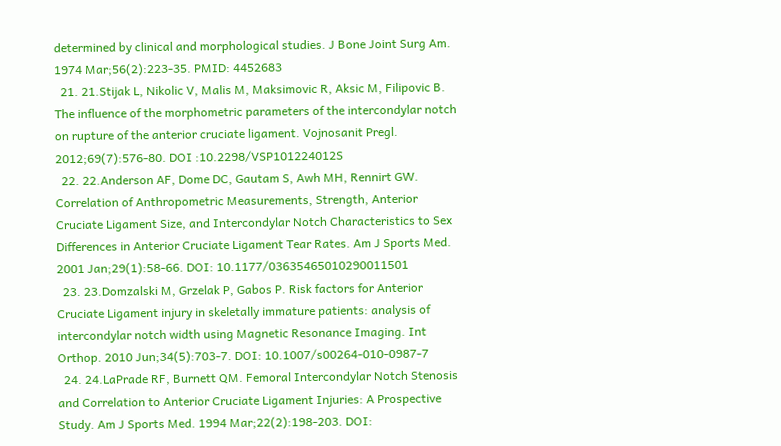determined by clinical and morphological studies. J Bone Joint Surg Am. 1974 Mar;56(2):223-35. PMID: 4452683
  21. 21.Stijak L, Nikolic V, Malis M, Maksimovic R, Aksic M, Filipovic B. The influence of the morphometric parameters of the intercondylar notch on rupture of the anterior cruciate ligament. Vojnosanit Pregl. 2012;69(7):576-80. DOI :10.2298/VSP101224012S
  22. 22.Anderson AF, Dome DC, Gautam S, Awh MH, Rennirt GW. Correlation of Anthropometric Measurements, Strength, Anterior Cruciate Ligament Size, and Intercondylar Notch Characteristics to Sex Differences in Anterior Cruciate Ligament Tear Rates. Am J Sports Med. 2001 Jan;29(1):58-66. DOI: 10.1177/03635465010290011501
  23. 23.Domzalski M, Grzelak P, Gabos P. Risk factors for Anterior Cruciate Ligament injury in skeletally immature patients: analysis of intercondylar notch width using Magnetic Resonance Imaging. Int Orthop. 2010 Jun;34(5):703-7. DOI: 10.1007/s00264-010-0987-7
  24. 24.LaPrade RF, Burnett QM. Femoral Intercondylar Notch Stenosis and Correlation to Anterior Cruciate Ligament Injuries: A Prospective Study. Am J Sports Med. 1994 Mar;22(2):198-203. DOI: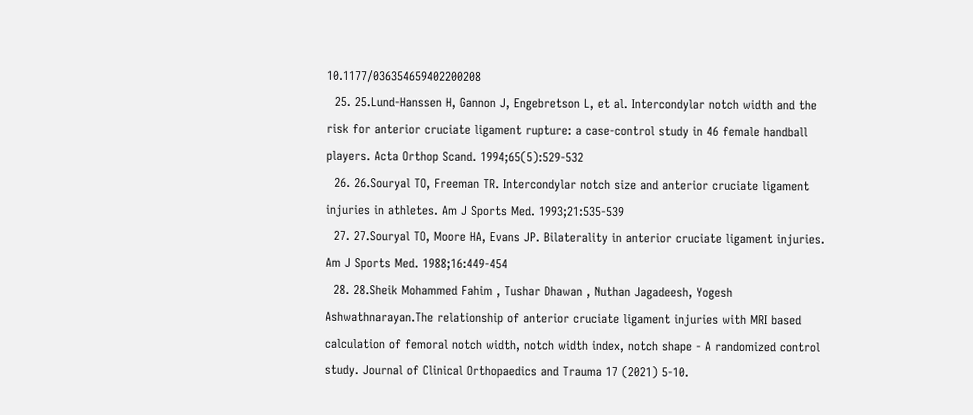10.1177/036354659402200208
  25. 25.Lund-Hanssen H, Gannon J, Engebretson L, et al. Intercondylar notch width and the risk for anterior cruciate ligament rupture: a case-control study in 46 female handball players. Acta Orthop Scand. 1994;65(5):529-532
  26. 26.Souryal TO, Freeman TR. Intercondylar notch size and anterior cruciate ligament injuries in athletes. Am J Sports Med. 1993;21:535-539
  27. 27.Souryal TO, Moore HA, Evans JP. Bilaterality in anterior cruciate ligament injuries. Am J Sports Med. 1988;16:449-454
  28. 28.Sheik Mohammed Fahim , Tushar Dhawan , Nuthan Jagadeesh, Yogesh Ashwathnarayan.The relationship of anterior cruciate ligament injuries with MRI based calculation of femoral notch width, notch width index, notch shape - A randomized control study. Journal of Clinical Orthopaedics and Trauma 17 (2021) 5-10.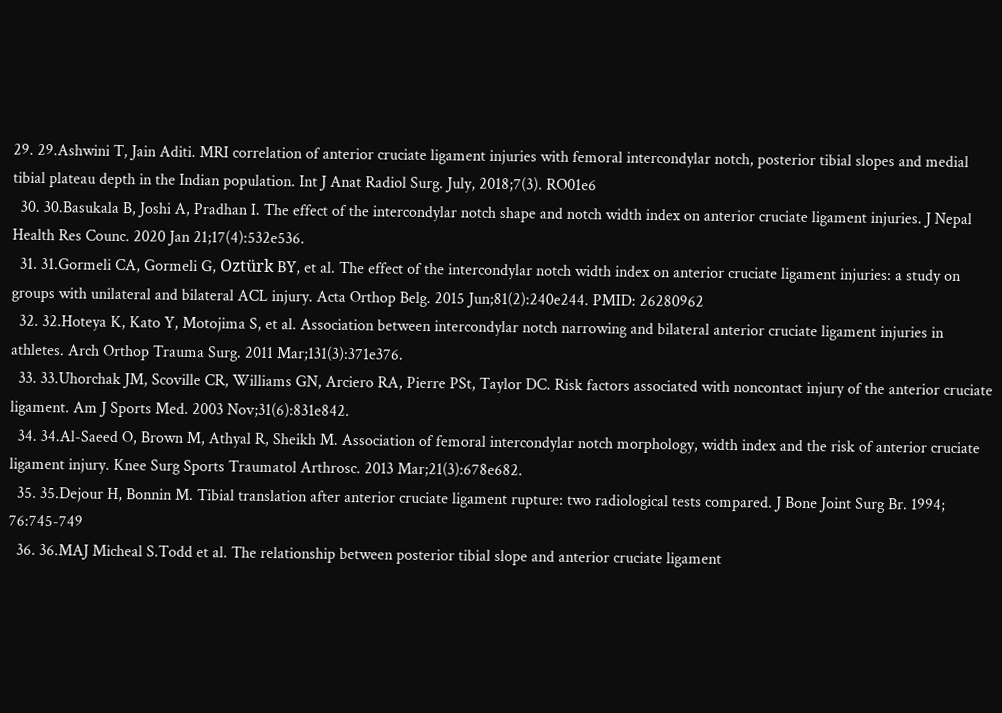29. 29.Ashwini T, Jain Aditi. MRI correlation of anterior cruciate ligament injuries with femoral intercondylar notch, posterior tibial slopes and medial tibial plateau depth in the Indian population. Int J Anat Radiol Surg. July, 2018;7(3). RO01e6
  30. 30.Basukala B, Joshi A, Pradhan I. The effect of the intercondylar notch shape and notch width index on anterior cruciate ligament injuries. J Nepal Health Res Counc. 2020 Jan 21;17(4):532e536.
  31. 31.Gormeli CA, Gormeli G, Oztürk BY, et al. The effect of the intercondylar notch width index on anterior cruciate ligament injuries: a study on groups with unilateral and bilateral ACL injury. Acta Orthop Belg. 2015 Jun;81(2):240e244. PMID: 26280962
  32. 32.Hoteya K, Kato Y, Motojima S, et al. Association between intercondylar notch narrowing and bilateral anterior cruciate ligament injuries in athletes. Arch Orthop Trauma Surg. 2011 Mar;131(3):371e376.
  33. 33.Uhorchak JM, Scoville CR, Williams GN, Arciero RA, Pierre PSt, Taylor DC. Risk factors associated with noncontact injury of the anterior cruciate ligament. Am J Sports Med. 2003 Nov;31(6):831e842.
  34. 34.Al-Saeed O, Brown M, Athyal R, Sheikh M. Association of femoral intercondylar notch morphology, width index and the risk of anterior cruciate ligament injury. Knee Surg Sports Traumatol Arthrosc. 2013 Mar;21(3):678e682.
  35. 35.Dejour H, Bonnin M. Tibial translation after anterior cruciate ligament rupture: two radiological tests compared. J Bone Joint Surg Br. 1994; 76:745-749
  36. 36.MAJ Micheal S.Todd et al. The relationship between posterior tibial slope and anterior cruciate ligament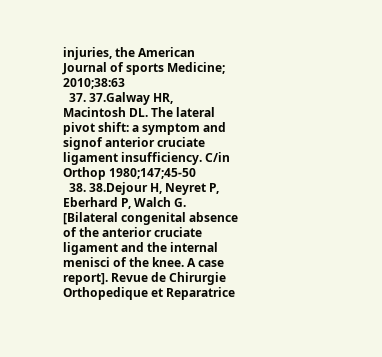injuries, the American Journal of sports Medicine; 2010;38:63
  37. 37.Galway HR, Macintosh DL. The lateral pivot shift: a symptom and signof anterior cruciate ligament insufficiency. C/in Orthop 1980;147;45-50
  38. 38.Dejour H, Neyret P, Eberhard P, Walch G. [Bilateral congenital absence of the anterior cruciate ligament and the internal menisci of the knee. A case report]. Revue de Chirurgie Orthopedique et Reparatrice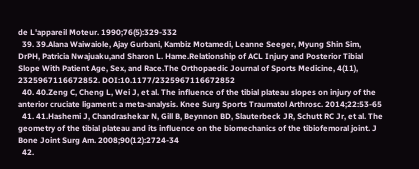de L'appareil Moteur. 1990;76(5):329-332
  39. 39.Alana Waiwaiole, Ajay Gurbani, Kambiz Motamedi, Leanne Seeger, Myung Shin Sim, DrPH, Patricia Nwajuaku,and Sharon L. Hame.Relationship of ACL Injury and Posterior Tibial Slope With Patient Age, Sex, and Race.The Orthopaedic Journal of Sports Medicine, 4(11), 2325967116672852. DOI:10.1177/2325967116672852
  40. 40.Zeng C, Cheng L, Wei J, et al. The influence of the tibial plateau slopes on injury of the anterior cruciate ligament: a meta-analysis. Knee Surg Sports Traumatol Arthrosc. 2014;22:53-65
  41. 41.Hashemi J, Chandrashekar N, Gill B, Beynnon BD, Slauterbeck JR, Schutt RC Jr, et al. The geometry of the tibial plateau and its influence on the biomechanics of the tibiofemoral joint. J Bone Joint Surg Am. 2008;90(12):2724-34
  42.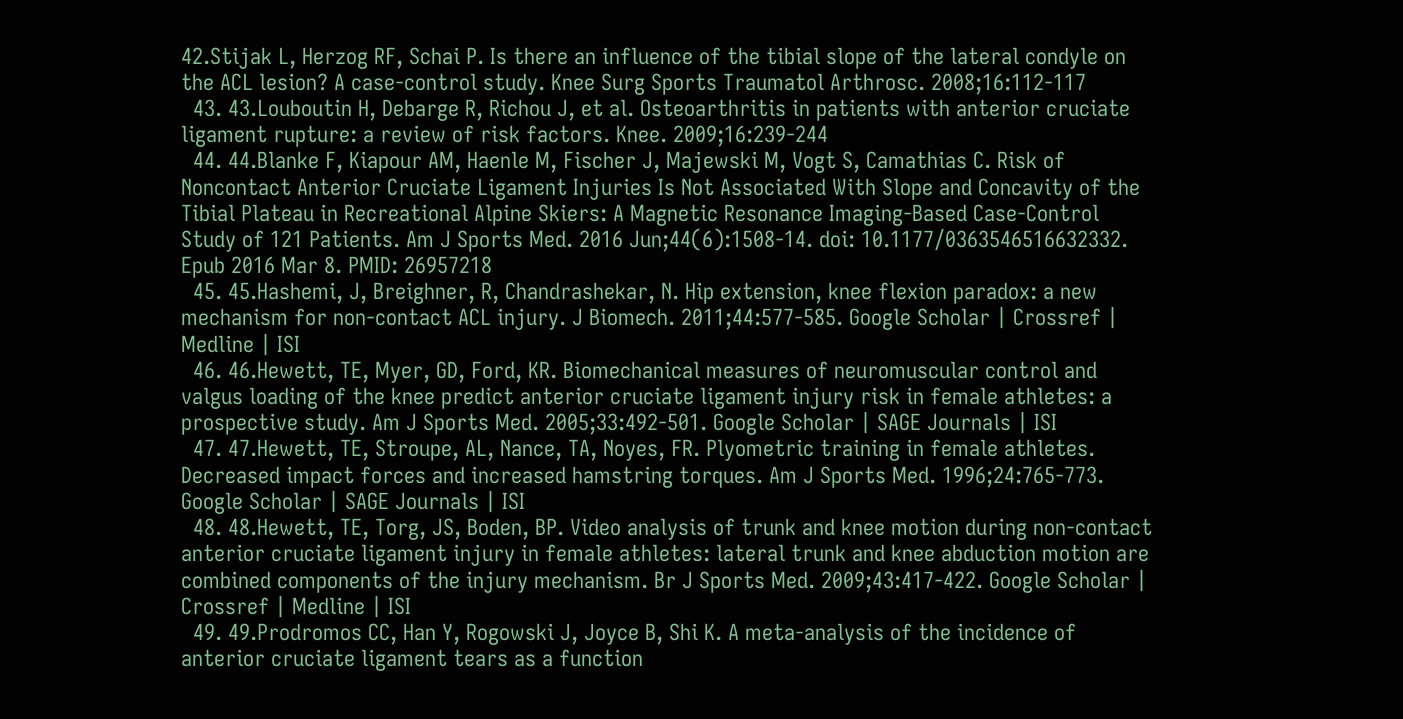42.Stijak L, Herzog RF, Schai P. Is there an influence of the tibial slope of the lateral condyle on the ACL lesion? A case-control study. Knee Surg Sports Traumatol Arthrosc. 2008;16:112-117
  43. 43.Louboutin H, Debarge R, Richou J, et al. Osteoarthritis in patients with anterior cruciate ligament rupture: a review of risk factors. Knee. 2009;16:239-244
  44. 44.Blanke F, Kiapour AM, Haenle M, Fischer J, Majewski M, Vogt S, Camathias C. Risk of Noncontact Anterior Cruciate Ligament Injuries Is Not Associated With Slope and Concavity of the Tibial Plateau in Recreational Alpine Skiers: A Magnetic Resonance Imaging-Based Case-Control Study of 121 Patients. Am J Sports Med. 2016 Jun;44(6):1508-14. doi: 10.1177/0363546516632332. Epub 2016 Mar 8. PMID: 26957218
  45. 45.Hashemi, J, Breighner, R, Chandrashekar, N. Hip extension, knee flexion paradox: a new mechanism for non-contact ACL injury. J Biomech. 2011;44:577-585. Google Scholar | Crossref | Medline | ISI
  46. 46.Hewett, TE, Myer, GD, Ford, KR. Biomechanical measures of neuromuscular control and valgus loading of the knee predict anterior cruciate ligament injury risk in female athletes: a prospective study. Am J Sports Med. 2005;33:492-501. Google Scholar | SAGE Journals | ISI
  47. 47.Hewett, TE, Stroupe, AL, Nance, TA, Noyes, FR. Plyometric training in female athletes. Decreased impact forces and increased hamstring torques. Am J Sports Med. 1996;24:765-773. Google Scholar | SAGE Journals | ISI
  48. 48.Hewett, TE, Torg, JS, Boden, BP. Video analysis of trunk and knee motion during non-contact anterior cruciate ligament injury in female athletes: lateral trunk and knee abduction motion are combined components of the injury mechanism. Br J Sports Med. 2009;43:417-422. Google Scholar | Crossref | Medline | ISI
  49. 49.Prodromos CC, Han Y, Rogowski J, Joyce B, Shi K. A meta-analysis of the incidence of anterior cruciate ligament tears as a function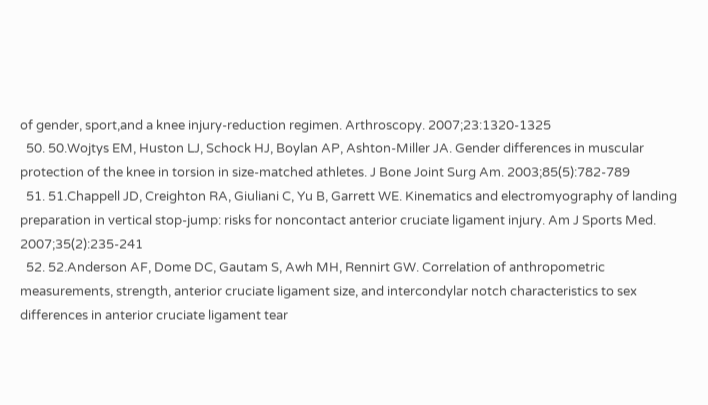of gender, sport,and a knee injury-reduction regimen. Arthroscopy. 2007;23:1320-1325
  50. 50.Wojtys EM, Huston LJ, Schock HJ, Boylan AP, Ashton-Miller JA. Gender differences in muscular protection of the knee in torsion in size-matched athletes. J Bone Joint Surg Am. 2003;85(5):782-789
  51. 51.Chappell JD, Creighton RA, Giuliani C, Yu B, Garrett WE. Kinematics and electromyography of landing preparation in vertical stop-jump: risks for noncontact anterior cruciate ligament injury. Am J Sports Med. 2007;35(2):235-241
  52. 52.Anderson AF, Dome DC, Gautam S, Awh MH, Rennirt GW. Correlation of anthropometric measurements, strength, anterior cruciate ligament size, and intercondylar notch characteristics to sex differences in anterior cruciate ligament tear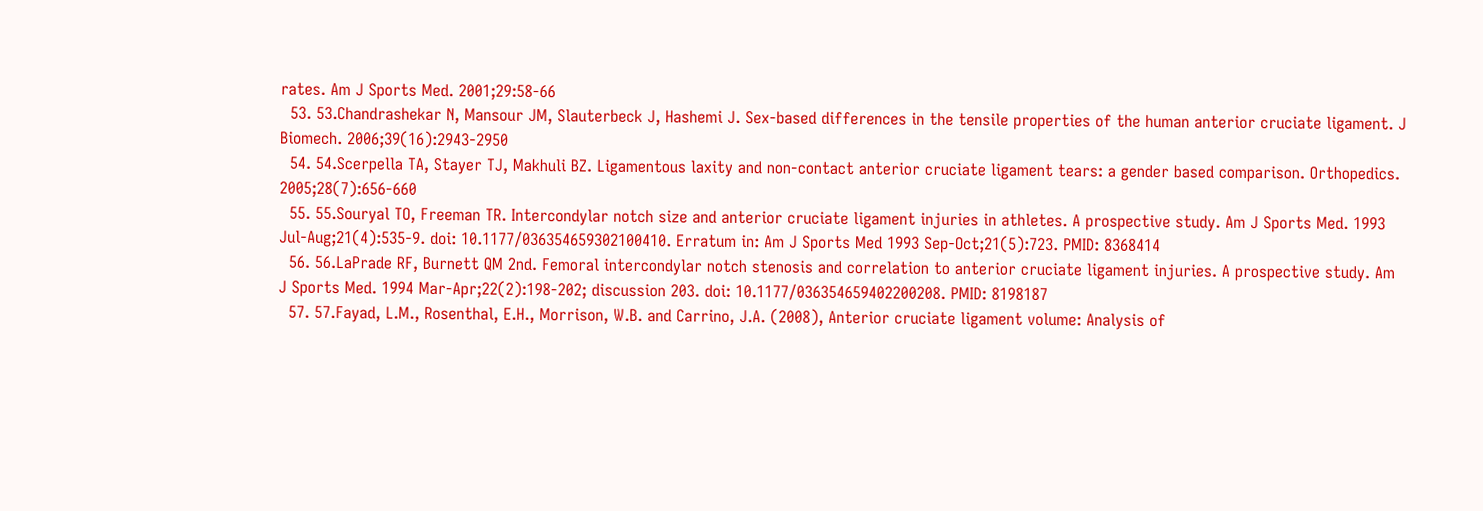rates. Am J Sports Med. 2001;29:58-66
  53. 53.Chandrashekar N, Mansour JM, Slauterbeck J, Hashemi J. Sex-based differences in the tensile properties of the human anterior cruciate ligament. J Biomech. 2006;39(16):2943-2950
  54. 54.Scerpella TA, Stayer TJ, Makhuli BZ. Ligamentous laxity and non-contact anterior cruciate ligament tears: a gender based comparison. Orthopedics. 2005;28(7):656-660
  55. 55.Souryal TO, Freeman TR. Intercondylar notch size and anterior cruciate ligament injuries in athletes. A prospective study. Am J Sports Med. 1993 Jul-Aug;21(4):535-9. doi: 10.1177/036354659302100410. Erratum in: Am J Sports Med 1993 Sep-Oct;21(5):723. PMID: 8368414
  56. 56.LaPrade RF, Burnett QM 2nd. Femoral intercondylar notch stenosis and correlation to anterior cruciate ligament injuries. A prospective study. Am J Sports Med. 1994 Mar-Apr;22(2):198-202; discussion 203. doi: 10.1177/036354659402200208. PMID: 8198187
  57. 57.Fayad, L.M., Rosenthal, E.H., Morrison, W.B. and Carrino, J.A. (2008), Anterior cruciate ligament volume: Analysis of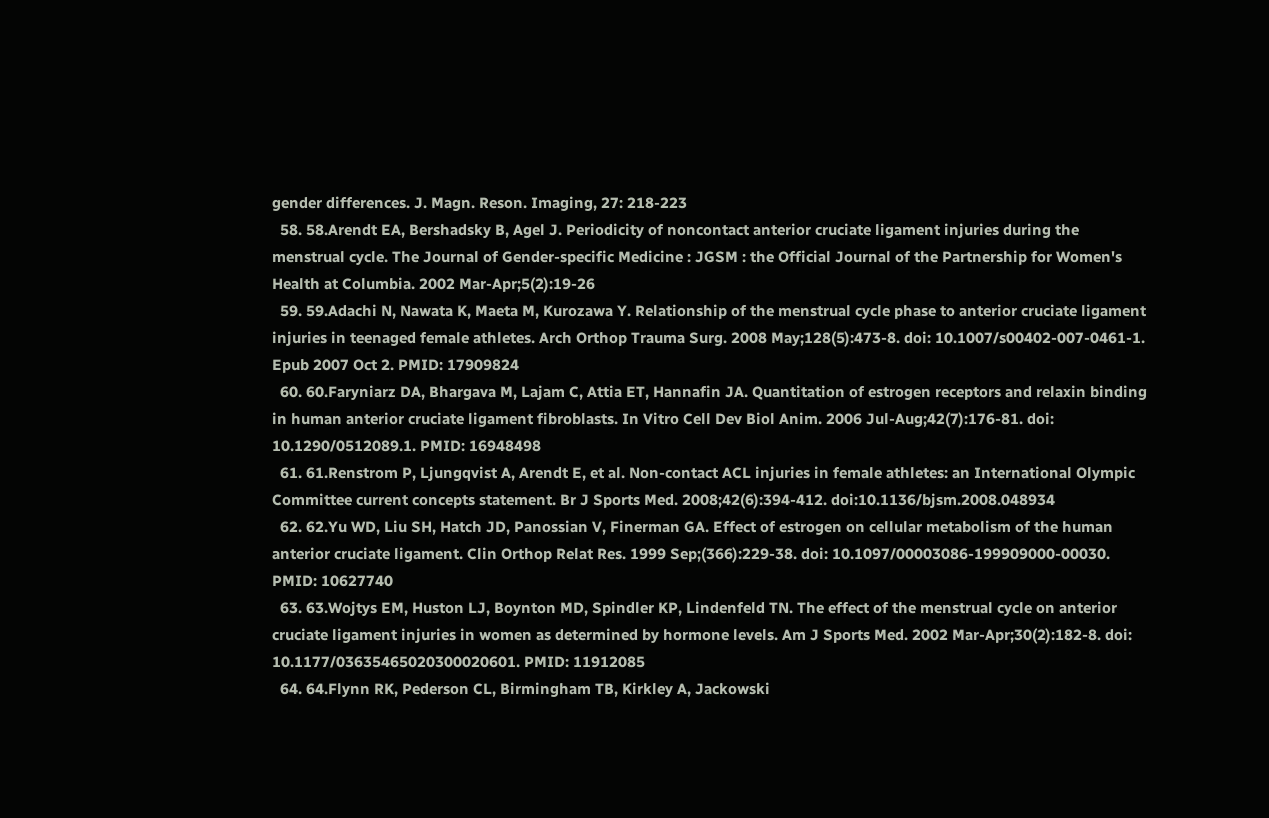gender differences. J. Magn. Reson. Imaging, 27: 218-223
  58. 58.Arendt EA, Bershadsky B, Agel J. Periodicity of noncontact anterior cruciate ligament injuries during the menstrual cycle. The Journal of Gender-specific Medicine : JGSM : the Official Journal of the Partnership for Women's Health at Columbia. 2002 Mar-Apr;5(2):19-26
  59. 59.Adachi N, Nawata K, Maeta M, Kurozawa Y. Relationship of the menstrual cycle phase to anterior cruciate ligament injuries in teenaged female athletes. Arch Orthop Trauma Surg. 2008 May;128(5):473-8. doi: 10.1007/s00402-007-0461-1. Epub 2007 Oct 2. PMID: 17909824
  60. 60.Faryniarz DA, Bhargava M, Lajam C, Attia ET, Hannafin JA. Quantitation of estrogen receptors and relaxin binding in human anterior cruciate ligament fibroblasts. In Vitro Cell Dev Biol Anim. 2006 Jul-Aug;42(7):176-81. doi: 10.1290/0512089.1. PMID: 16948498
  61. 61.Renstrom P, Ljungqvist A, Arendt E, et al. Non-contact ACL injuries in female athletes: an International Olympic Committee current concepts statement. Br J Sports Med. 2008;42(6):394-412. doi:10.1136/bjsm.2008.048934
  62. 62.Yu WD, Liu SH, Hatch JD, Panossian V, Finerman GA. Effect of estrogen on cellular metabolism of the human anterior cruciate ligament. Clin Orthop Relat Res. 1999 Sep;(366):229-38. doi: 10.1097/00003086-199909000-00030. PMID: 10627740
  63. 63.Wojtys EM, Huston LJ, Boynton MD, Spindler KP, Lindenfeld TN. The effect of the menstrual cycle on anterior cruciate ligament injuries in women as determined by hormone levels. Am J Sports Med. 2002 Mar-Apr;30(2):182-8. doi: 10.1177/03635465020300020601. PMID: 11912085
  64. 64.Flynn RK, Pederson CL, Birmingham TB, Kirkley A, Jackowski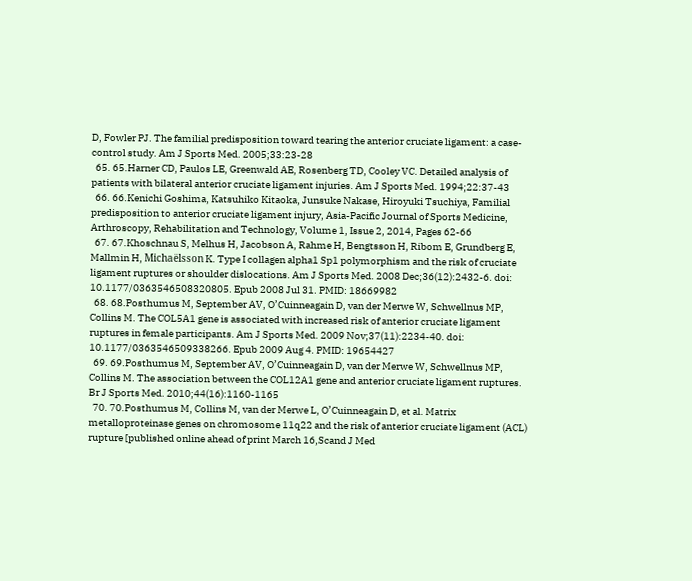D, Fowler PJ. The familial predisposition toward tearing the anterior cruciate ligament: a case-control study. Am J Sports Med. 2005;33:23-28
  65. 65.Harner CD, Paulos LE, Greenwald AE, Rosenberg TD, Cooley VC. Detailed analysis of patients with bilateral anterior cruciate ligament injuries. Am J Sports Med. 1994;22:37-43
  66. 66.Kenichi Goshima, Katsuhiko Kitaoka, Junsuke Nakase, Hiroyuki Tsuchiya, Familial predisposition to anterior cruciate ligament injury, Asia-Pacific Journal of Sports Medicine, Arthroscopy, Rehabilitation and Technology, Volume 1, Issue 2, 2014, Pages 62-66
  67. 67.Khoschnau S, Melhus H, Jacobson A, Rahme H, Bengtsson H, Ribom E, Grundberg E, Mallmin H, Michaëlsson K. Type I collagen alpha1 Sp1 polymorphism and the risk of cruciate ligament ruptures or shoulder dislocations. Am J Sports Med. 2008 Dec;36(12):2432-6. doi: 10.1177/0363546508320805. Epub 2008 Jul 31. PMID: 18669982
  68. 68.Posthumus M, September AV, O’Cuinneagain D, van der Merwe W, Schwellnus MP, Collins M. The COL5A1 gene is associated with increased risk of anterior cruciate ligament ruptures in female participants. Am J Sports Med. 2009 Nov;37(11):2234-40. doi: 10.1177/0363546509338266. Epub 2009 Aug 4. PMID: 19654427
  69. 69.Posthumus M, September AV, O’Cuinneagain D, van der Merwe W, Schwellnus MP, Collins M. The association between the COL12A1 gene and anterior cruciate ligament ruptures. Br J Sports Med. 2010;44(16):1160-1165
  70. 70.Posthumus M, Collins M, van der Merwe L, O’Cuinneagain D, et al. Matrix metalloproteinase genes on chromosome 11q22 and the risk of anterior cruciate ligament (ACL) rupture [published online ahead of print March 16,Scand J Med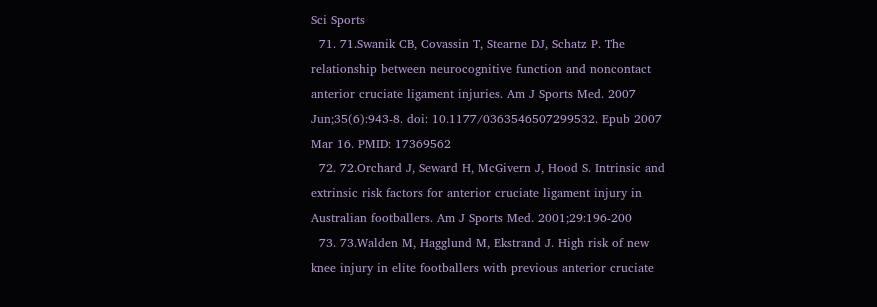Sci Sports
  71. 71.Swanik CB, Covassin T, Stearne DJ, Schatz P. The relationship between neurocognitive function and noncontact anterior cruciate ligament injuries. Am J Sports Med. 2007 Jun;35(6):943-8. doi: 10.1177/0363546507299532. Epub 2007 Mar 16. PMID: 17369562
  72. 72.Orchard J, Seward H, McGivern J, Hood S. Intrinsic and extrinsic risk factors for anterior cruciate ligament injury in Australian footballers. Am J Sports Med. 2001;29:196-200
  73. 73.Walden M, Hagglund M, Ekstrand J. High risk of new knee injury in elite footballers with previous anterior cruciate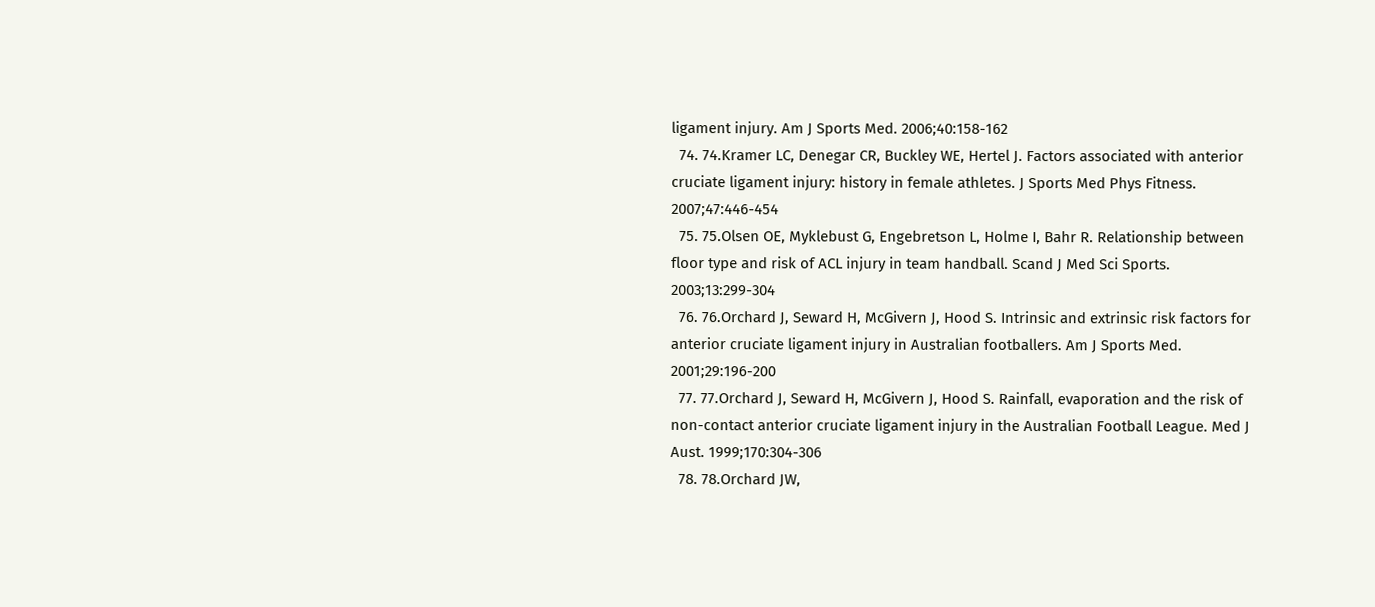ligament injury. Am J Sports Med. 2006;40:158-162
  74. 74.Kramer LC, Denegar CR, Buckley WE, Hertel J. Factors associated with anterior cruciate ligament injury: history in female athletes. J Sports Med Phys Fitness. 2007;47:446-454
  75. 75.Olsen OE, Myklebust G, Engebretson L, Holme I, Bahr R. Relationship between floor type and risk of ACL injury in team handball. Scand J Med Sci Sports. 2003;13:299-304
  76. 76.Orchard J, Seward H, McGivern J, Hood S. Intrinsic and extrinsic risk factors for anterior cruciate ligament injury in Australian footballers. Am J Sports Med. 2001;29:196-200
  77. 77.Orchard J, Seward H, McGivern J, Hood S. Rainfall, evaporation and the risk of non-contact anterior cruciate ligament injury in the Australian Football League. Med J Aust. 1999;170:304-306
  78. 78.Orchard JW,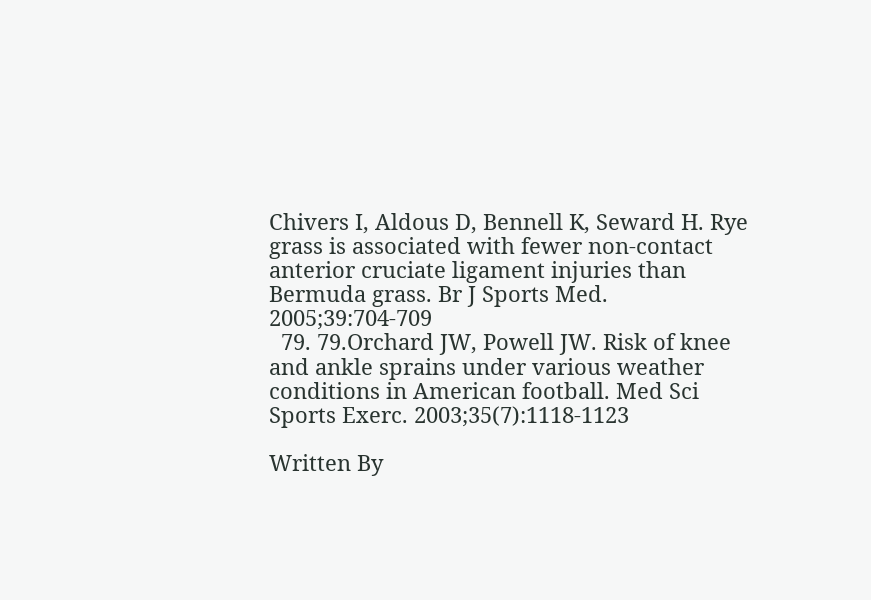Chivers I, Aldous D, Bennell K, Seward H. Rye grass is associated with fewer non-contact anterior cruciate ligament injuries than Bermuda grass. Br J Sports Med. 2005;39:704-709
  79. 79.Orchard JW, Powell JW. Risk of knee and ankle sprains under various weather conditions in American football. Med Sci Sports Exerc. 2003;35(7):1118-1123

Written By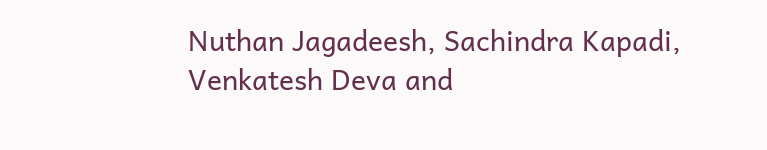Nuthan Jagadeesh, Sachindra Kapadi, Venkatesh Deva and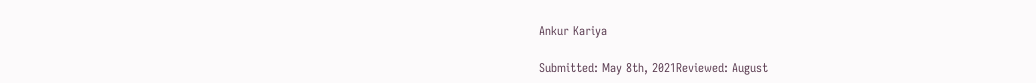Ankur Kariya

Submitted: May 8th, 2021Reviewed: August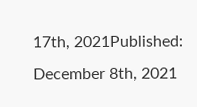17th, 2021Published: December 8th, 2021